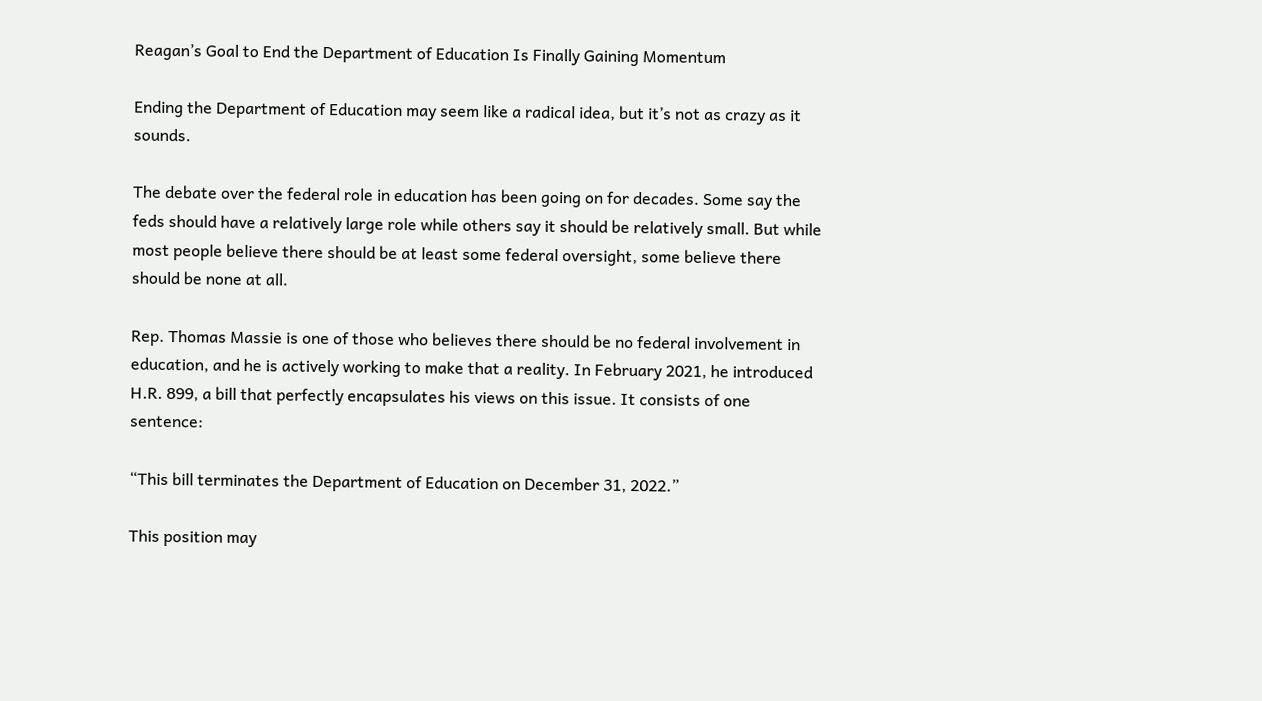Reagan’s Goal to End the Department of Education Is Finally Gaining Momentum

Ending the Department of Education may seem like a radical idea, but it’s not as crazy as it sounds.

The debate over the federal role in education has been going on for decades. Some say the feds should have a relatively large role while others say it should be relatively small. But while most people believe there should be at least some federal oversight, some believe there should be none at all.

Rep. Thomas Massie is one of those who believes there should be no federal involvement in education, and he is actively working to make that a reality. In February 2021, he introduced H.R. 899, a bill that perfectly encapsulates his views on this issue. It consists of one sentence:

“This bill terminates the Department of Education on December 31, 2022.”

This position may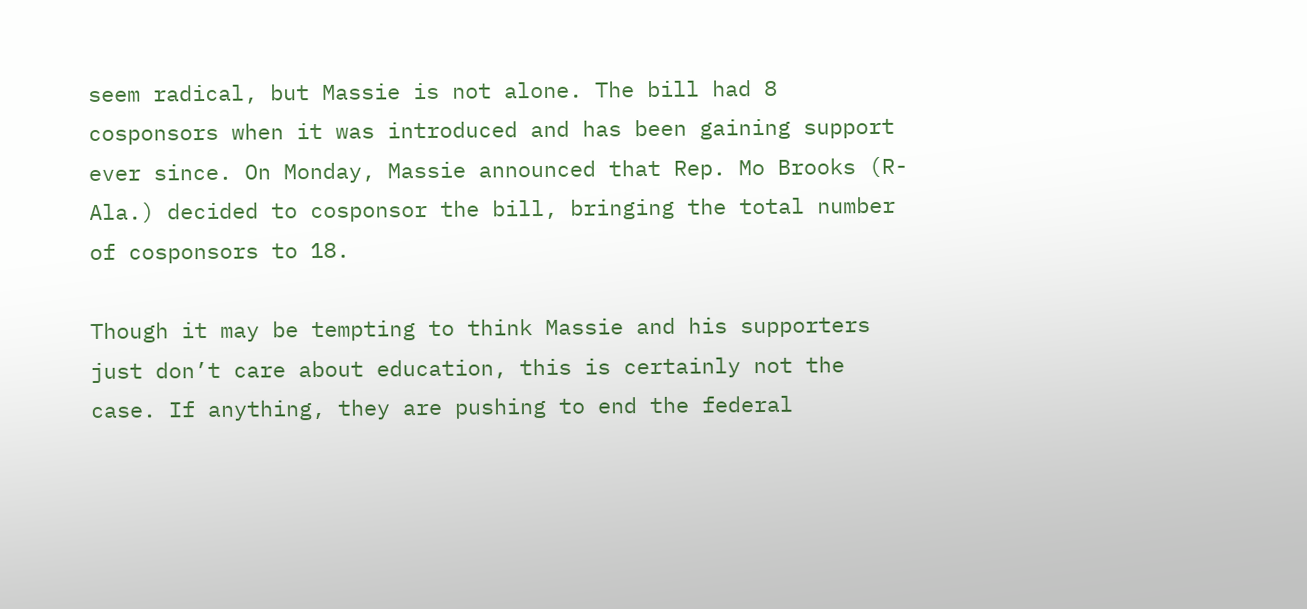seem radical, but Massie is not alone. The bill had 8 cosponsors when it was introduced and has been gaining support ever since. On Monday, Massie announced that Rep. Mo Brooks (R-Ala.) decided to cosponsor the bill, bringing the total number of cosponsors to 18.

Though it may be tempting to think Massie and his supporters just don’t care about education, this is certainly not the case. If anything, they are pushing to end the federal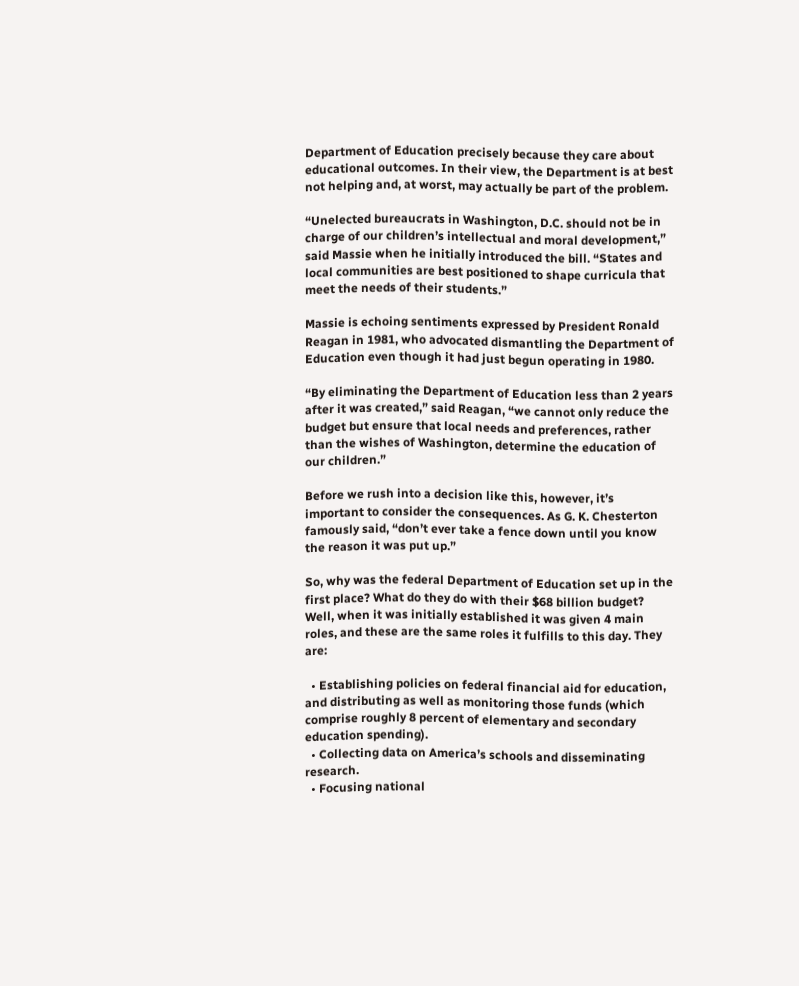Department of Education precisely because they care about educational outcomes. In their view, the Department is at best not helping and, at worst, may actually be part of the problem.

“Unelected bureaucrats in Washington, D.C. should not be in charge of our children’s intellectual and moral development,” said Massie when he initially introduced the bill. “States and local communities are best positioned to shape curricula that meet the needs of their students.”

Massie is echoing sentiments expressed by President Ronald Reagan in 1981, who advocated dismantling the Department of Education even though it had just begun operating in 1980.

“By eliminating the Department of Education less than 2 years after it was created,” said Reagan, “we cannot only reduce the budget but ensure that local needs and preferences, rather than the wishes of Washington, determine the education of our children.”

Before we rush into a decision like this, however, it’s important to consider the consequences. As G. K. Chesterton famously said, “don’t ever take a fence down until you know the reason it was put up.”

So, why was the federal Department of Education set up in the first place? What do they do with their $68 billion budget? Well, when it was initially established it was given 4 main roles, and these are the same roles it fulfills to this day. They are:

  • Establishing policies on federal financial aid for education, and distributing as well as monitoring those funds (which comprise roughly 8 percent of elementary and secondary education spending).
  • Collecting data on America’s schools and disseminating research.
  • Focusing national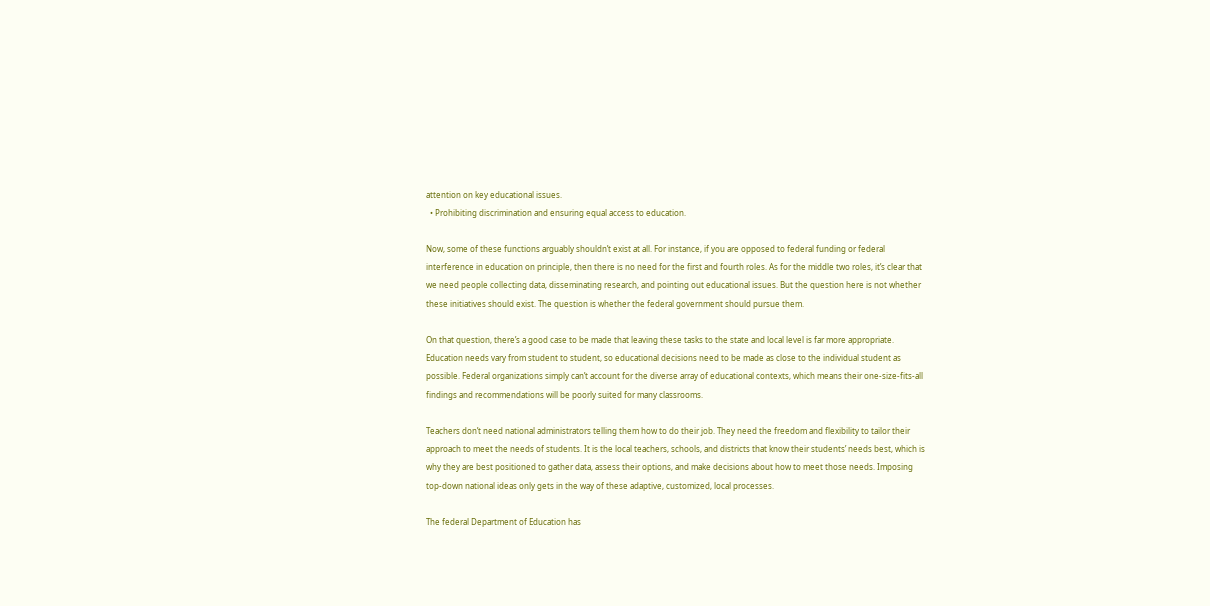attention on key educational issues.
  • Prohibiting discrimination and ensuring equal access to education.

Now, some of these functions arguably shouldn’t exist at all. For instance, if you are opposed to federal funding or federal interference in education on principle, then there is no need for the first and fourth roles. As for the middle two roles, it’s clear that we need people collecting data, disseminating research, and pointing out educational issues. But the question here is not whether these initiatives should exist. The question is whether the federal government should pursue them.

On that question, there’s a good case to be made that leaving these tasks to the state and local level is far more appropriate. Education needs vary from student to student, so educational decisions need to be made as close to the individual student as possible. Federal organizations simply can’t account for the diverse array of educational contexts, which means their one-size-fits-all findings and recommendations will be poorly suited for many classrooms.

Teachers don’t need national administrators telling them how to do their job. They need the freedom and flexibility to tailor their approach to meet the needs of students. It is the local teachers, schools, and districts that know their students’ needs best, which is why they are best positioned to gather data, assess their options, and make decisions about how to meet those needs. Imposing top-down national ideas only gets in the way of these adaptive, customized, local processes.

The federal Department of Education has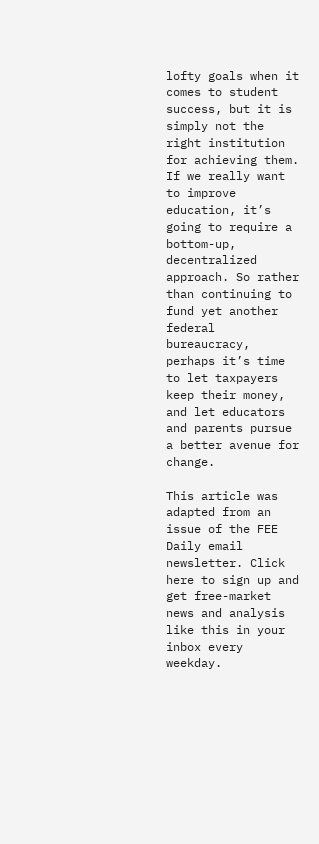lofty goals when it comes to student success, but it is simply not the right institution for achieving them. If we really want to improve education, it’s going to require a bottom-up, decentralized approach. So rather than continuing to fund yet another federal bureaucracy, perhaps it’s time to let taxpayers keep their money, and let educators and parents pursue a better avenue for change.

This article was adapted from an issue of the FEE Daily email newsletter. Click here to sign up and get free-market news and analysis like this in your inbox every weekday.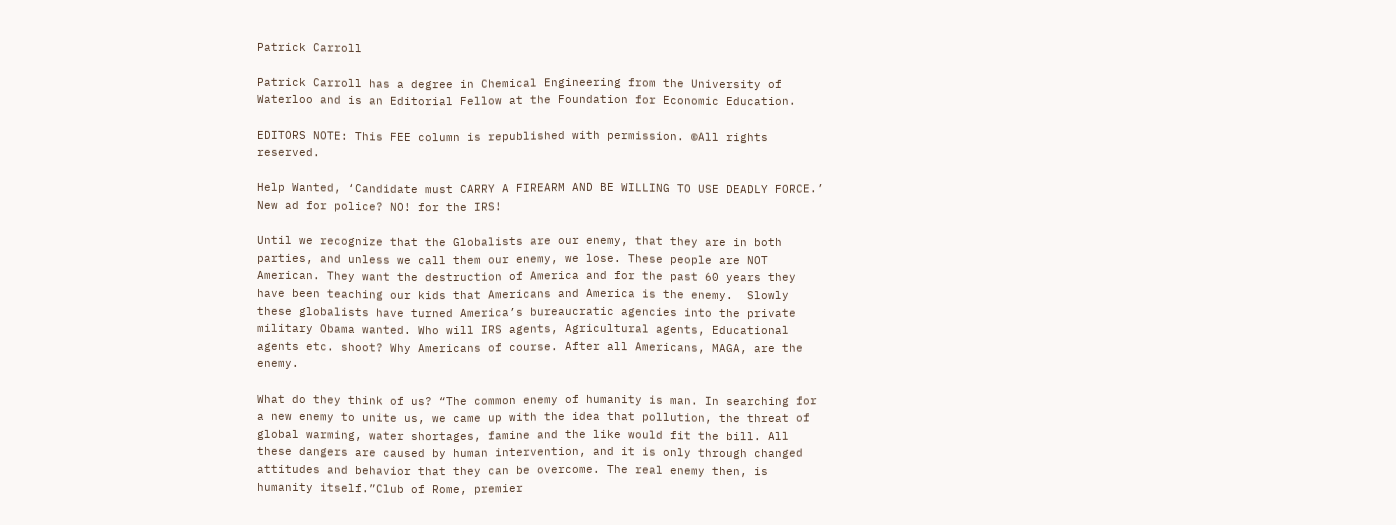Patrick Carroll

Patrick Carroll has a degree in Chemical Engineering from the University of Waterloo and is an Editorial Fellow at the Foundation for Economic Education.

EDITORS NOTE: This FEE column is republished with permission. ©All rights reserved.

Help Wanted, ‘Candidate must CARRY A FIREARM AND BE WILLING TO USE DEADLY FORCE.’ New ad for police? NO! for the IRS!

Until we recognize that the Globalists are our enemy, that they are in both parties, and unless we call them our enemy, we lose. These people are NOT American. They want the destruction of America and for the past 60 years they have been teaching our kids that Americans and America is the enemy.  Slowly these globalists have turned America’s bureaucratic agencies into the private military Obama wanted. Who will IRS agents, Agricultural agents, Educational agents etc. shoot? Why Americans of course. After all Americans, MAGA, are the enemy.

What do they think of us? “The common enemy of humanity is man. In searching for a new enemy to unite us, we came up with the idea that pollution, the threat of global warming, water shortages, famine and the like would fit the bill. All these dangers are caused by human intervention, and it is only through changed attitudes and behavior that they can be overcome. The real enemy then, is humanity itself.”Club of Rome, premier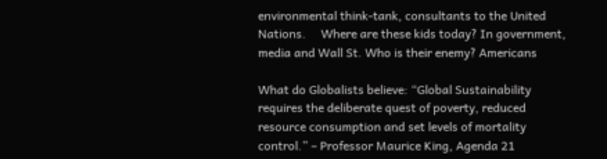environmental think-tank, consultants to the United Nations.     Where are these kids today? In government, media and Wall St. Who is their enemy? Americans

What do Globalists believe: “Global Sustainability requires the deliberate quest of poverty, reduced resource consumption and set levels of mortality control.” – Professor Maurice King, Agenda 21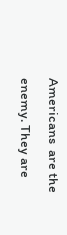Americans  are the enemy. They are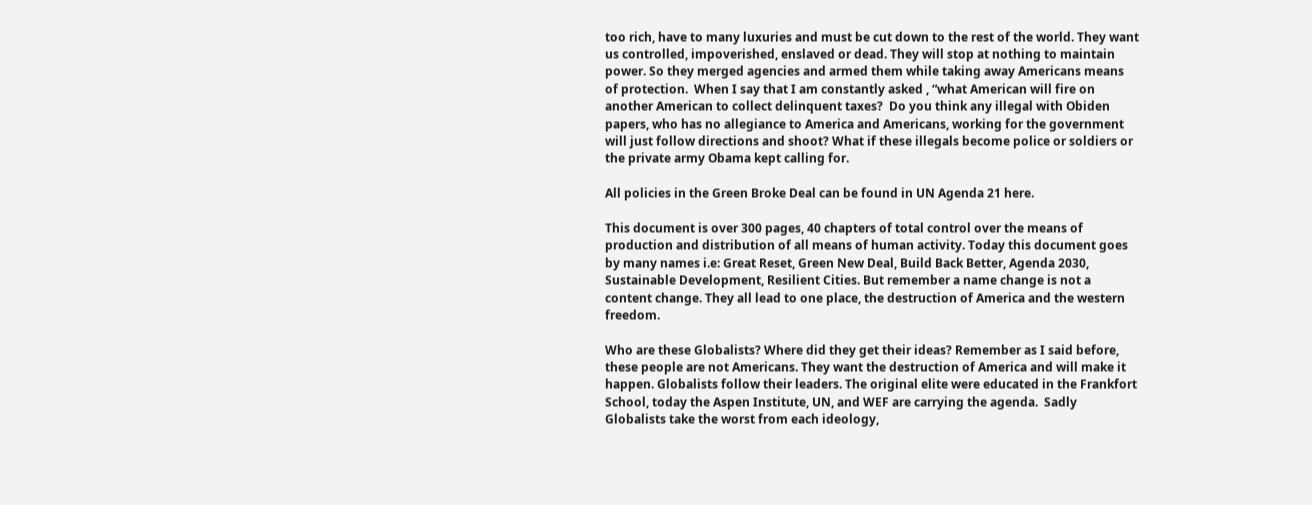too rich, have to many luxuries and must be cut down to the rest of the world. They want us controlled, impoverished, enslaved or dead. They will stop at nothing to maintain power. So they merged agencies and armed them while taking away Americans means of protection.  When I say that I am constantly asked , “what American will fire on another American to collect delinquent taxes?  Do you think any illegal with Obiden papers, who has no allegiance to America and Americans, working for the government will just follow directions and shoot? What if these illegals become police or soldiers or the private army Obama kept calling for.

All policies in the Green Broke Deal can be found in UN Agenda 21 here.

This document is over 300 pages, 40 chapters of total control over the means of production and distribution of all means of human activity. Today this document goes by many names i.e: Great Reset, Green New Deal, Build Back Better, Agenda 2030, Sustainable Development, Resilient Cities. But remember a name change is not a content change. They all lead to one place, the destruction of America and the western freedom.

Who are these Globalists? Where did they get their ideas? Remember as I said before, these people are not Americans. They want the destruction of America and will make it happen. Globalists follow their leaders. The original elite were educated in the Frankfort School, today the Aspen Institute, UN, and WEF are carrying the agenda.  Sadly Globalists take the worst from each ideology,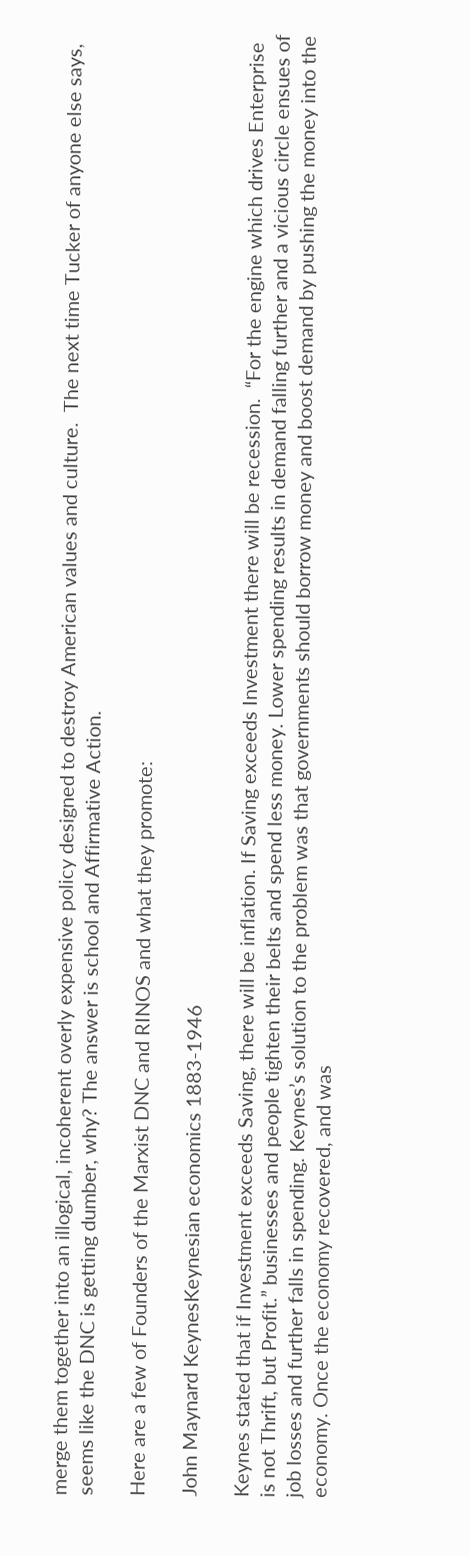merge them together into an illogical, incoherent overly expensive policy designed to destroy American values and culture.  The next time Tucker of anyone else says, seems like the DNC is getting dumber, why? The answer is school and Affirmative Action.

Here are a few of Founders of the Marxist DNC and RINOS and what they promote:

John Maynard KeynesKeynesian economics 1883-1946

Keynes stated that if Investment exceeds Saving, there will be inflation. If Saving exceeds Investment there will be recession.  “For the engine which drives Enterprise is not Thrift, but Profit.” businesses and people tighten their belts and spend less money. Lower spending results in demand falling further and a vicious circle ensues of job losses and further falls in spending. Keynes’s solution to the problem was that governments should borrow money and boost demand by pushing the money into the economy. Once the economy recovered, and was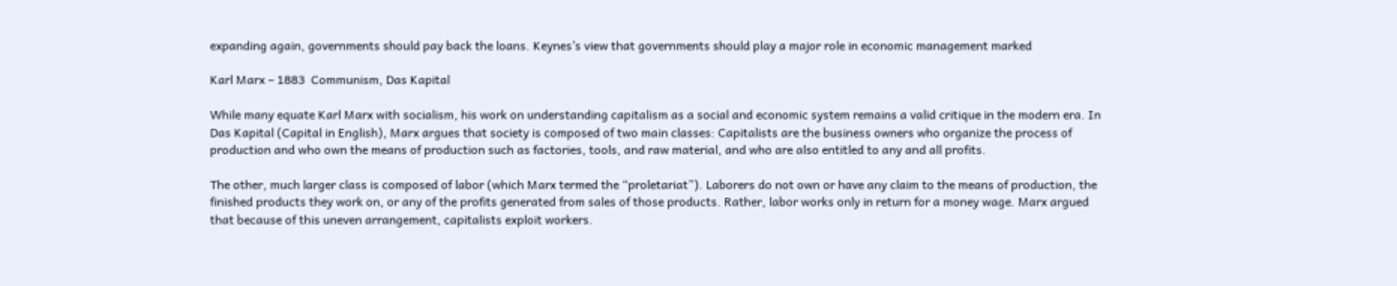expanding again, governments should pay back the loans. Keynes’s view that governments should play a major role in economic management marked

Karl Marx – 1883  Communism, Das Kapital

While many equate Karl Marx with socialism, his work on understanding capitalism as a social and economic system remains a valid critique in the modern era. In Das Kapital (Capital in English), Marx argues that society is composed of two main classes: Capitalists are the business owners who organize the process of production and who own the means of production such as factories, tools, and raw material, and who are also entitled to any and all profits.

The other, much larger class is composed of labor (which Marx termed the “proletariat”). Laborers do not own or have any claim to the means of production, the finished products they work on, or any of the profits generated from sales of those products. Rather, labor works only in return for a money wage. Marx argued that because of this uneven arrangement, capitalists exploit workers.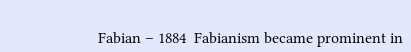Fabian – 1884  Fabianism became prominent in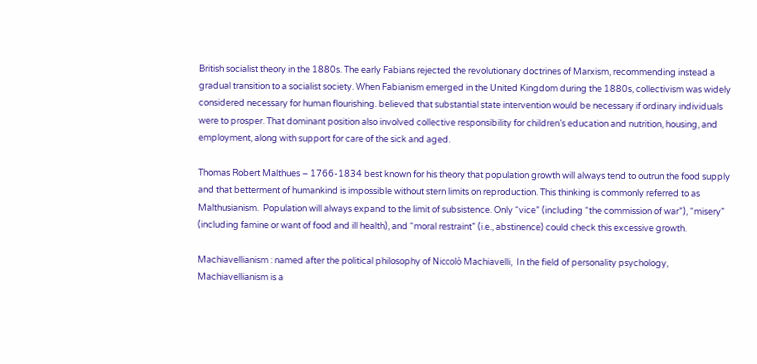British socialist theory in the 1880s. The early Fabians rejected the revolutionary doctrines of Marxism, recommending instead a gradual transition to a socialist society. When Fabianism emerged in the United Kingdom during the 1880s, collectivism was widely considered necessary for human flourishing. believed that substantial state intervention would be necessary if ordinary individuals were to prosper. That dominant position also involved collective responsibility for children’s education and nutrition, housing, and employment, along with support for care of the sick and aged.

Thomas Robert Malthues – 1766-1834 best known for his theory that population growth will always tend to outrun the food supply and that betterment of humankind is impossible without stern limits on reproduction. This thinking is commonly referred to as Malthusianism.  Population will always expand to the limit of subsistence. Only “vice” (including “the commission of war”), “misery” (including famine or want of food and ill health), and “moral restraint” (i.e., abstinence) could check this excessive growth.

Machiavellianism : named after the political philosophy of Niccolò Machiavelli,  In the field of personality psychology, Machiavellianism is a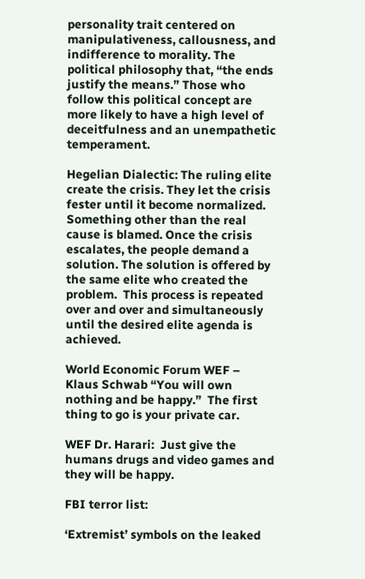personality trait centered on manipulativeness, callousness, and indifference to morality. The political philosophy that, “the ends justify the means.” Those who follow this political concept are more likely to have a high level of deceitfulness and an unempathetic temperament.

Hegelian Dialectic: The ruling elite create the crisis. They let the crisis fester until it become normalized. Something other than the real cause is blamed. Once the crisis escalates, the people demand a solution. The solution is offered by the same elite who created the problem.  This process is repeated over and over and simultaneously until the desired elite agenda is achieved.

World Economic Forum WEF – Klaus Schwab “You will own nothing and be happy.”  The first thing to go is your private car.

WEF Dr. Harari:  Just give the humans drugs and video games and they will be happy.

FBI terror list:

‘Extremist’ symbols on the leaked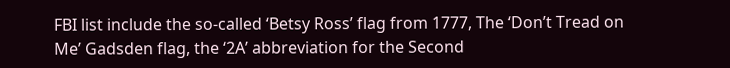FBI list include the so-called ‘Betsy Ross’ flag from 1777, The ‘Don’t Tread on Me’ Gadsden flag, the ‘2A’ abbreviation for the Second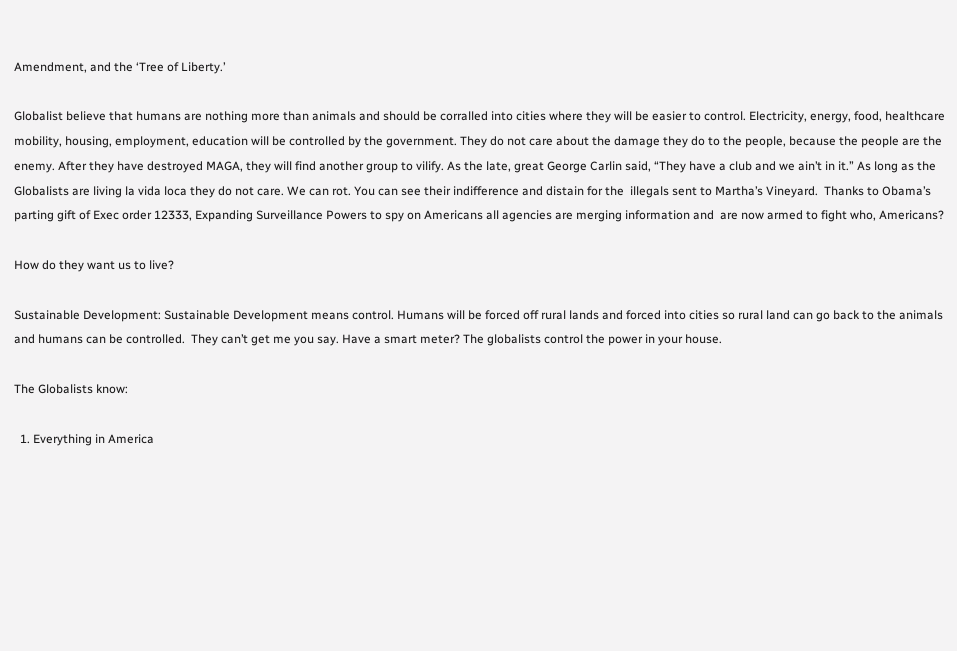Amendment, and the ‘Tree of Liberty.’

Globalist believe that humans are nothing more than animals and should be corralled into cities where they will be easier to control. Electricity, energy, food, healthcare  mobility, housing, employment, education will be controlled by the government. They do not care about the damage they do to the people, because the people are the enemy. After they have destroyed MAGA, they will find another group to vilify. As the late, great George Carlin said, “They have a club and we ain’t in it.” As long as the Globalists are living la vida loca they do not care. We can rot. You can see their indifference and distain for the  illegals sent to Martha’s Vineyard.  Thanks to Obama’s parting gift of Exec order 12333, Expanding Surveillance Powers to spy on Americans all agencies are merging information and  are now armed to fight who, Americans?

How do they want us to live?

Sustainable Development: Sustainable Development means control. Humans will be forced off rural lands and forced into cities so rural land can go back to the animals and humans can be controlled.  They can’t get me you say. Have a smart meter? The globalists control the power in your house.

The Globalists know:

  1. Everything in America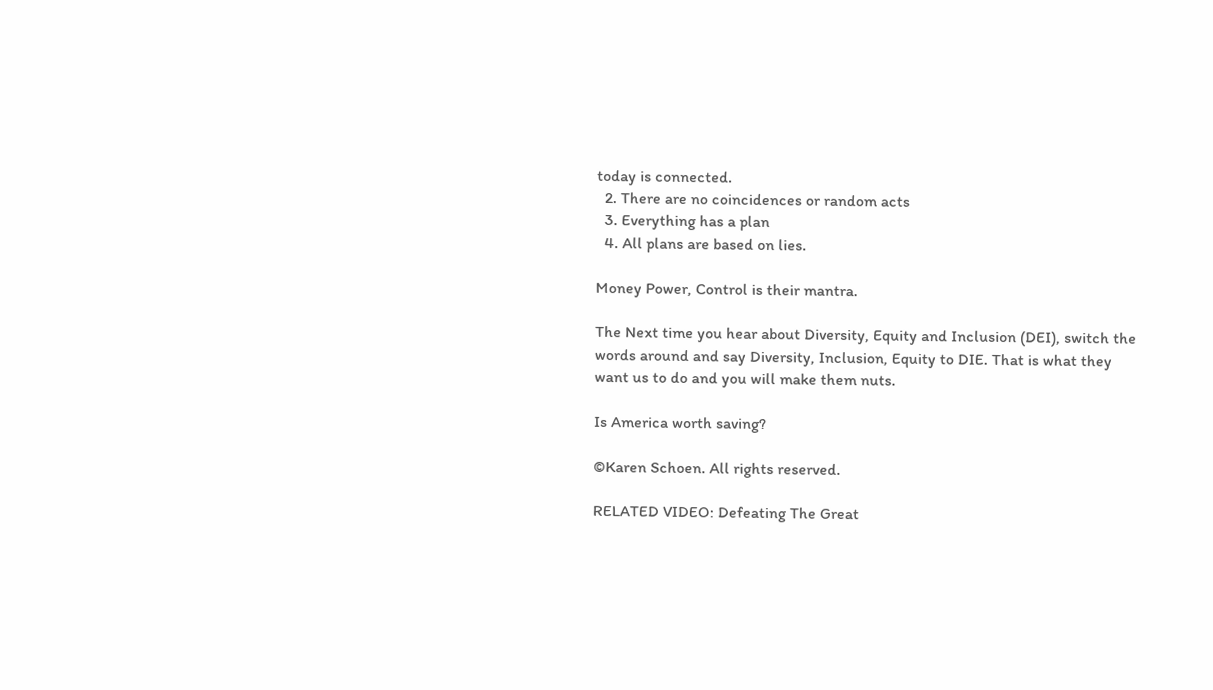today is connected.
  2. There are no coincidences or random acts
  3. Everything has a plan
  4. All plans are based on lies.

Money Power, Control is their mantra.

The Next time you hear about Diversity, Equity and Inclusion (DEI), switch the words around and say Diversity, Inclusion, Equity to DIE. That is what they want us to do and you will make them nuts.

Is America worth saving?

©Karen Schoen. All rights reserved.

RELATED VIDEO: Defeating The Great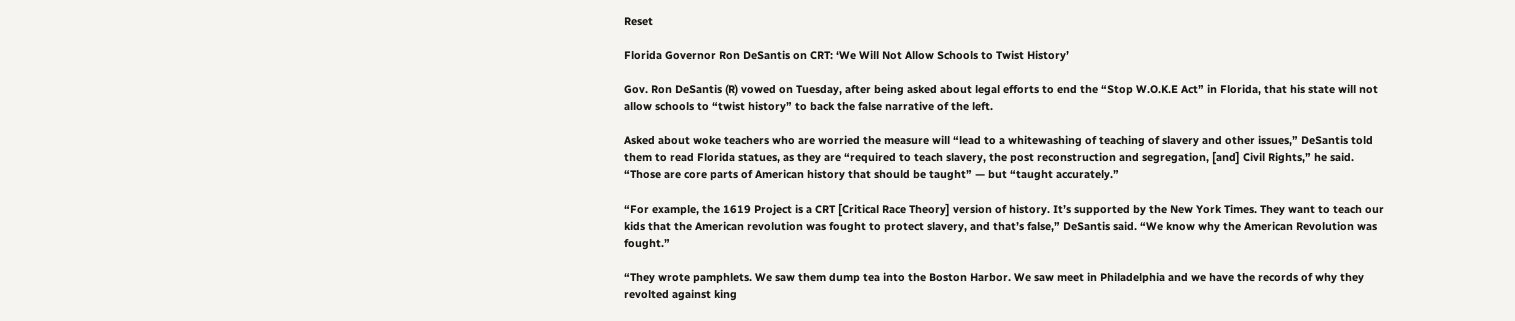Reset

Florida Governor Ron DeSantis on CRT: ‘We Will Not Allow Schools to Twist History’

Gov. Ron DeSantis (R) vowed on Tuesday, after being asked about legal efforts to end the “Stop W.O.K.E Act” in Florida, that his state will not allow schools to “twist history” to back the false narrative of the left.

Asked about woke teachers who are worried the measure will “lead to a whitewashing of teaching of slavery and other issues,” DeSantis told them to read Florida statues, as they are “required to teach slavery, the post reconstruction and segregation, [and] Civil Rights,” he said. “Those are core parts of American history that should be taught” — but “taught accurately.”

“For example, the 1619 Project is a CRT [Critical Race Theory] version of history. It’s supported by the New York Times. They want to teach our kids that the American revolution was fought to protect slavery, and that’s false,” DeSantis said. “We know why the American Revolution was fought.”

“They wrote pamphlets. We saw them dump tea into the Boston Harbor. We saw meet in Philadelphia and we have the records of why they revolted against king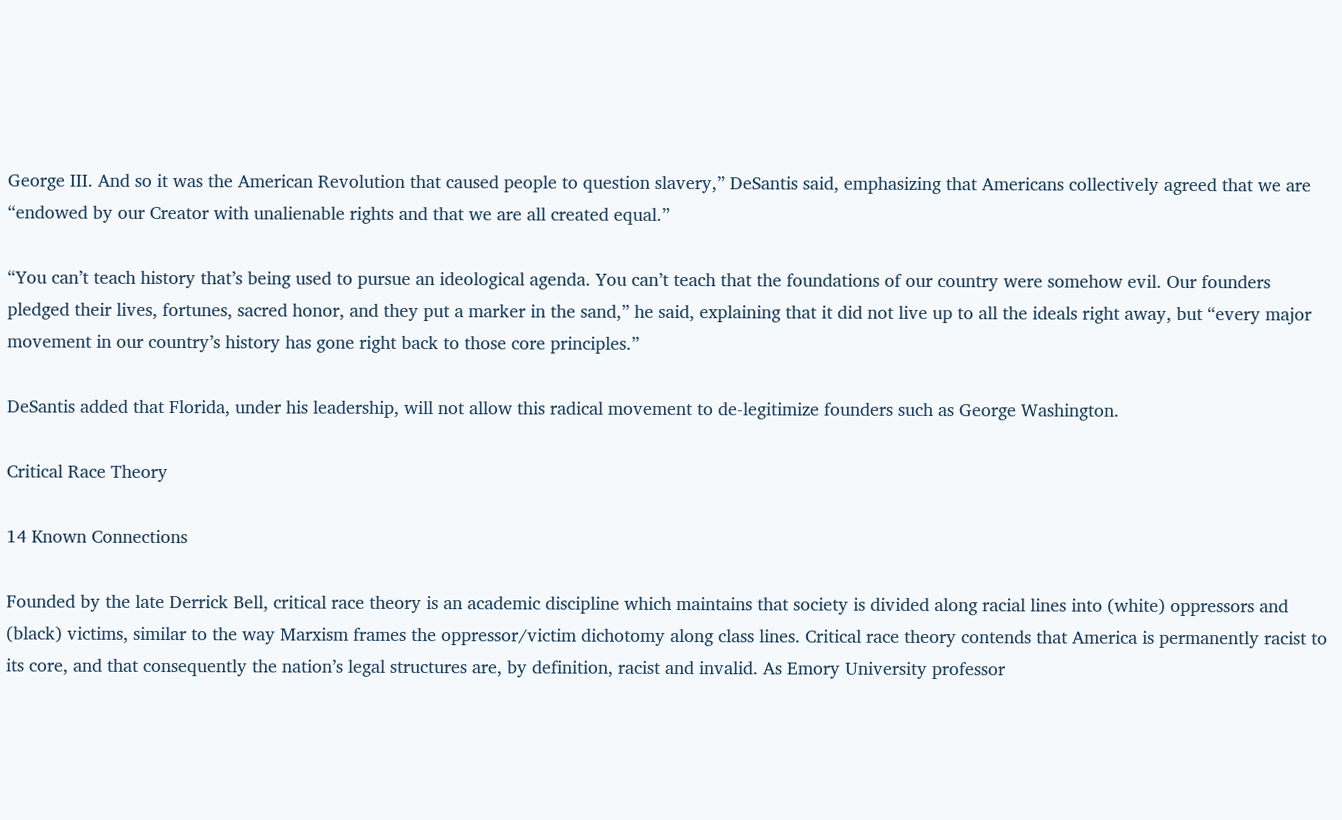George III. And so it was the American Revolution that caused people to question slavery,” DeSantis said, emphasizing that Americans collectively agreed that we are “endowed by our Creator with unalienable rights and that we are all created equal.”

“You can’t teach history that’s being used to pursue an ideological agenda. You can’t teach that the foundations of our country were somehow evil. Our founders pledged their lives, fortunes, sacred honor, and they put a marker in the sand,” he said, explaining that it did not live up to all the ideals right away, but “every major movement in our country’s history has gone right back to those core principles.”

DeSantis added that Florida, under his leadership, will not allow this radical movement to de-legitimize founders such as George Washington.

Critical Race Theory

14 Known Connections

Founded by the late Derrick Bell, critical race theory is an academic discipline which maintains that society is divided along racial lines into (white) oppressors and (black) victims, similar to the way Marxism frames the oppressor/victim dichotomy along class lines. Critical race theory contends that America is permanently racist to its core, and that consequently the nation’s legal structures are, by definition, racist and invalid. As Emory University professor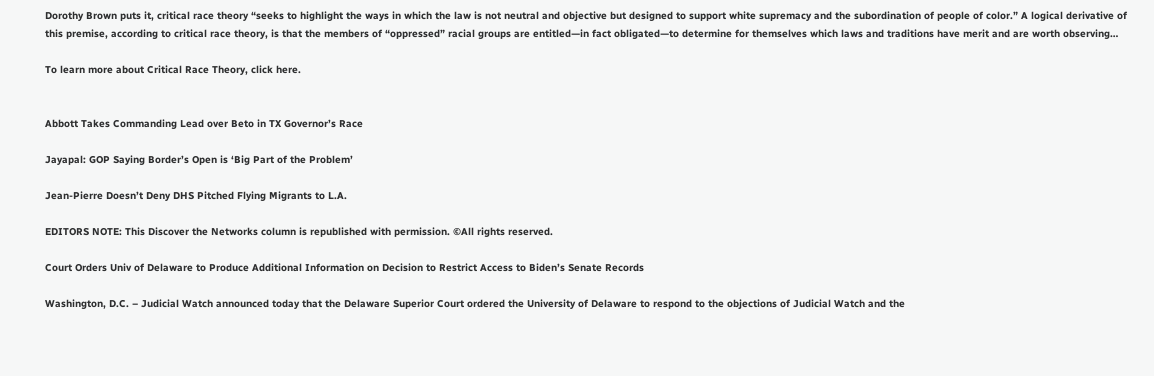Dorothy Brown puts it, critical race theory “seeks to highlight the ways in which the law is not neutral and objective but designed to support white supremacy and the subordination of people of color.” A logical derivative of this premise, according to critical race theory, is that the members of “oppressed” racial groups are entitled—in fact obligated—to determine for themselves which laws and traditions have merit and are worth observing…

To learn more about Critical Race Theory, click here.


Abbott Takes Commanding Lead over Beto in TX Governor’s Race

Jayapal: GOP Saying Border’s Open is ‘Big Part of the Problem’

Jean-Pierre Doesn’t Deny DHS Pitched Flying Migrants to L.A.

EDITORS NOTE: This Discover the Networks column is republished with permission. ©All rights reserved.

Court Orders Univ of Delaware to Produce Additional Information on Decision to Restrict Access to Biden’s Senate Records

Washington, D.C. – Judicial Watch announced today that the Delaware Superior Court ordered the University of Delaware to respond to the objections of Judicial Watch and the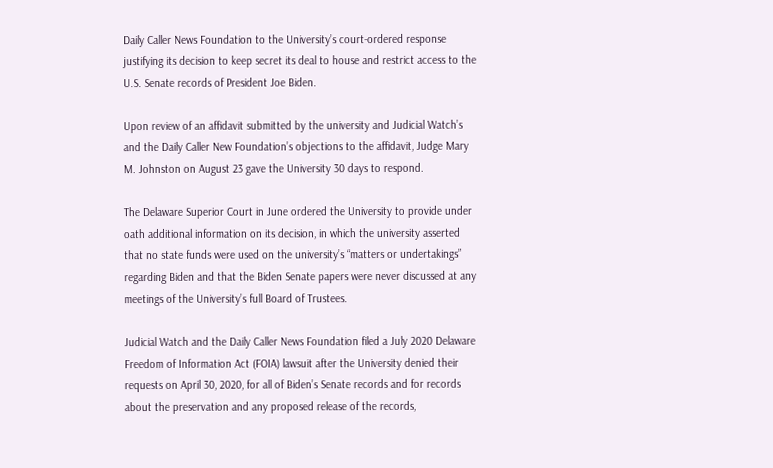Daily Caller News Foundation to the University’s court-ordered response justifying its decision to keep secret its deal to house and restrict access to the U.S. Senate records of President Joe Biden.

Upon review of an affidavit submitted by the university and Judicial Watch’s and the Daily Caller New Foundation’s objections to the affidavit, Judge Mary M. Johnston on August 23 gave the University 30 days to respond.

The Delaware Superior Court in June ordered the University to provide under oath additional information on its decision, in which the university asserted that no state funds were used on the university’s “matters or undertakings” regarding Biden and that the Biden Senate papers were never discussed at any meetings of the University’s full Board of Trustees.

Judicial Watch and the Daily Caller News Foundation filed a July 2020 Delaware Freedom of Information Act (FOIA) lawsuit after the University denied their requests on April 30, 2020, for all of Biden’s Senate records and for records about the preservation and any proposed release of the records,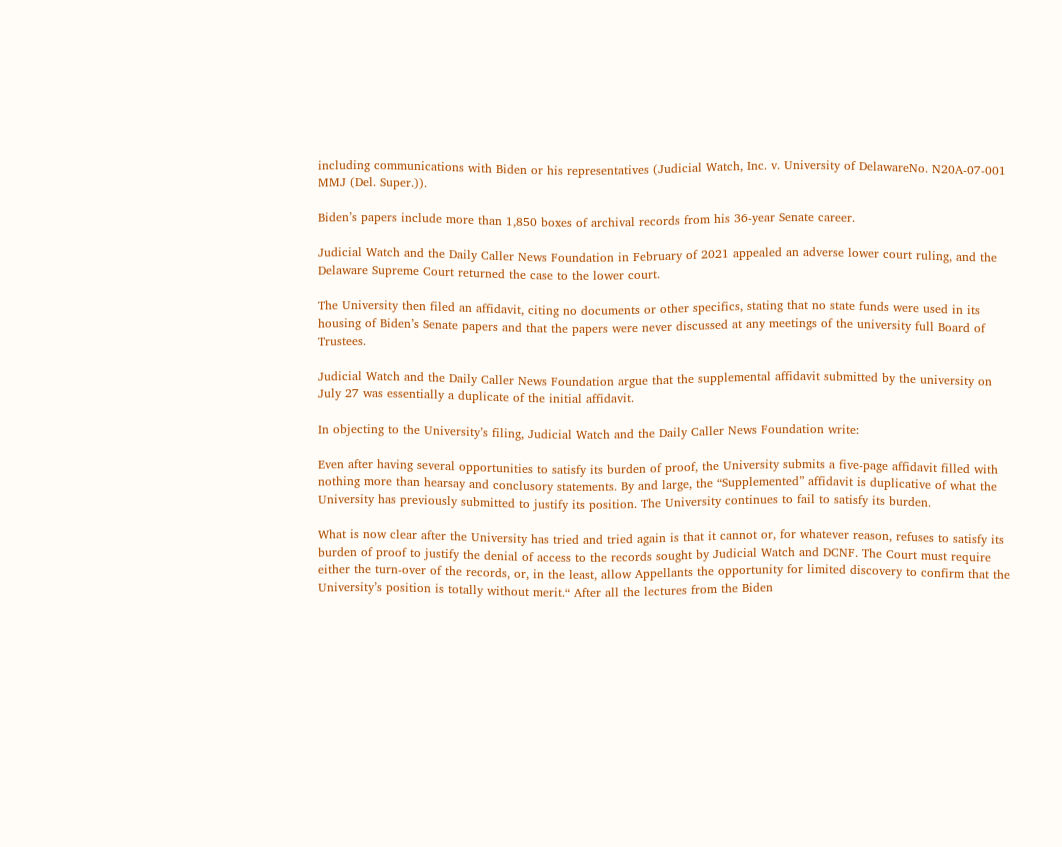including communications with Biden or his representatives (Judicial Watch, Inc. v. University of DelawareNo. N20A-07-001 MMJ (Del. Super.)).

Biden’s papers include more than 1,850 boxes of archival records from his 36-year Senate career.

Judicial Watch and the Daily Caller News Foundation in February of 2021 appealed an adverse lower court ruling, and the Delaware Supreme Court returned the case to the lower court.

The University then filed an affidavit, citing no documents or other specifics, stating that no state funds were used in its housing of Biden’s Senate papers and that the papers were never discussed at any meetings of the university full Board of Trustees.

Judicial Watch and the Daily Caller News Foundation argue that the supplemental affidavit submitted by the university on July 27 was essentially a duplicate of the initial affidavit.

In objecting to the University’s filing, Judicial Watch and the Daily Caller News Foundation write:

Even after having several opportunities to satisfy its burden of proof, the University submits a five-page affidavit filled with nothing more than hearsay and conclusory statements. By and large, the “Supplemented” affidavit is duplicative of what the University has previously submitted to justify its position. The University continues to fail to satisfy its burden.

What is now clear after the University has tried and tried again is that it cannot or, for whatever reason, refuses to satisfy its burden of proof to justify the denial of access to the records sought by Judicial Watch and DCNF. The Court must require either the turn-over of the records, or, in the least, allow Appellants the opportunity for limited discovery to confirm that the University’s position is totally without merit.“ After all the lectures from the Biden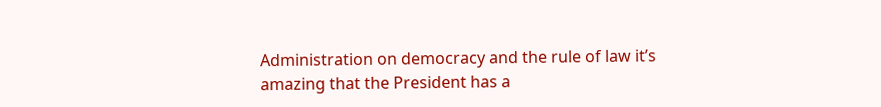Administration on democracy and the rule of law it’s amazing that the President has a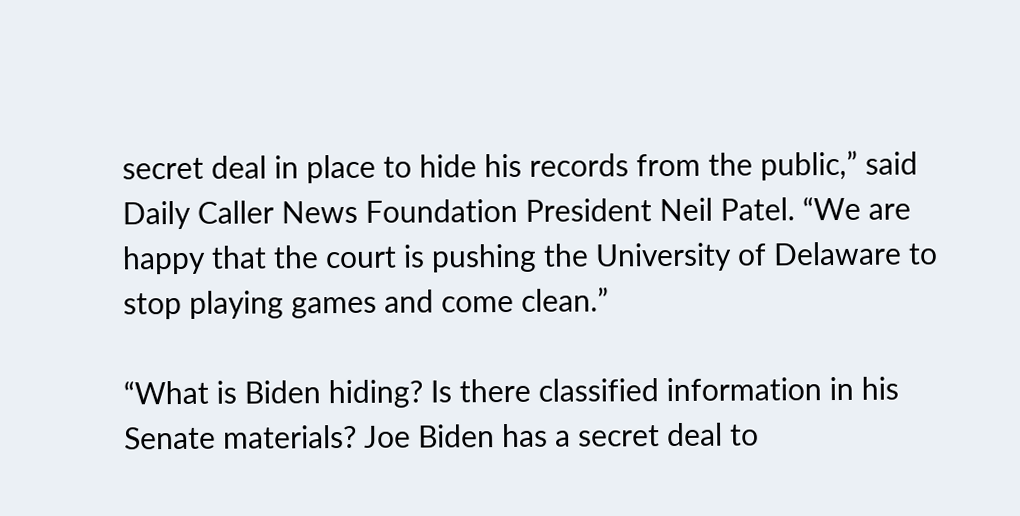secret deal in place to hide his records from the public,” said Daily Caller News Foundation President Neil Patel. “We are happy that the court is pushing the University of Delaware to stop playing games and come clean.”

“What is Biden hiding? Is there classified information in his Senate materials? Joe Biden has a secret deal to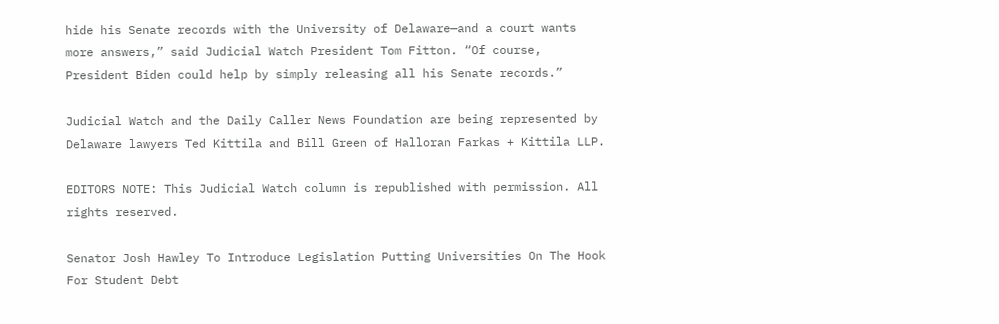hide his Senate records with the University of Delaware—and a court wants more answers,” said Judicial Watch President Tom Fitton. “Of course, President Biden could help by simply releasing all his Senate records.”

Judicial Watch and the Daily Caller News Foundation are being represented by Delaware lawyers Ted Kittila and Bill Green of Halloran Farkas + Kittila LLP.

EDITORS NOTE: This Judicial Watch column is republished with permission. All rights reserved.

Senator Josh Hawley To Introduce Legislation Putting Universities On The Hook For Student Debt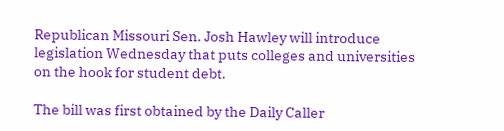Republican Missouri Sen. Josh Hawley will introduce legislation Wednesday that puts colleges and universities on the hook for student debt.

The bill was first obtained by the Daily Caller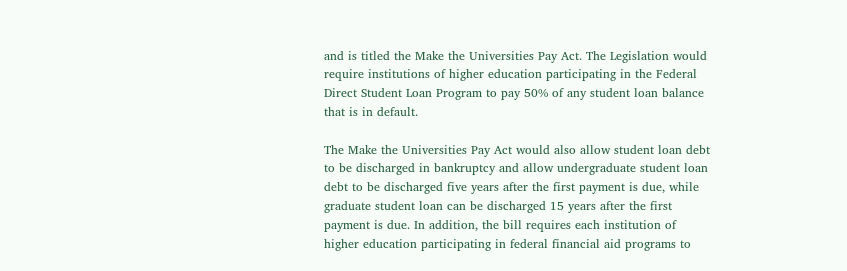and is titled the Make the Universities Pay Act. The Legislation would require institutions of higher education participating in the Federal Direct Student Loan Program to pay 50% of any student loan balance that is in default.

The Make the Universities Pay Act would also allow student loan debt to be discharged in bankruptcy and allow undergraduate student loan debt to be discharged five years after the first payment is due, while graduate student loan can be discharged 15 years after the first payment is due. In addition, the bill requires each institution of higher education participating in federal financial aid programs to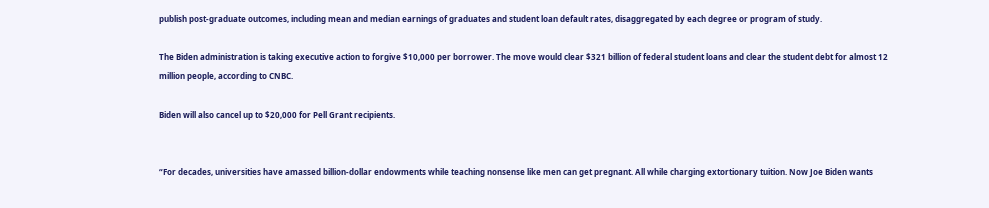publish post-graduate outcomes, including mean and median earnings of graduates and student loan default rates, disaggregated by each degree or program of study.

The Biden administration is taking executive action to forgive $10,000 per borrower. The move would clear $321 billion of federal student loans and clear the student debt for almost 12 million people, according to CNBC.

Biden will also cancel up to $20,000 for Pell Grant recipients.


“For decades, universities have amassed billion-dollar endowments while teaching nonsense like men can get pregnant. All while charging extortionary tuition. Now Joe Biden wants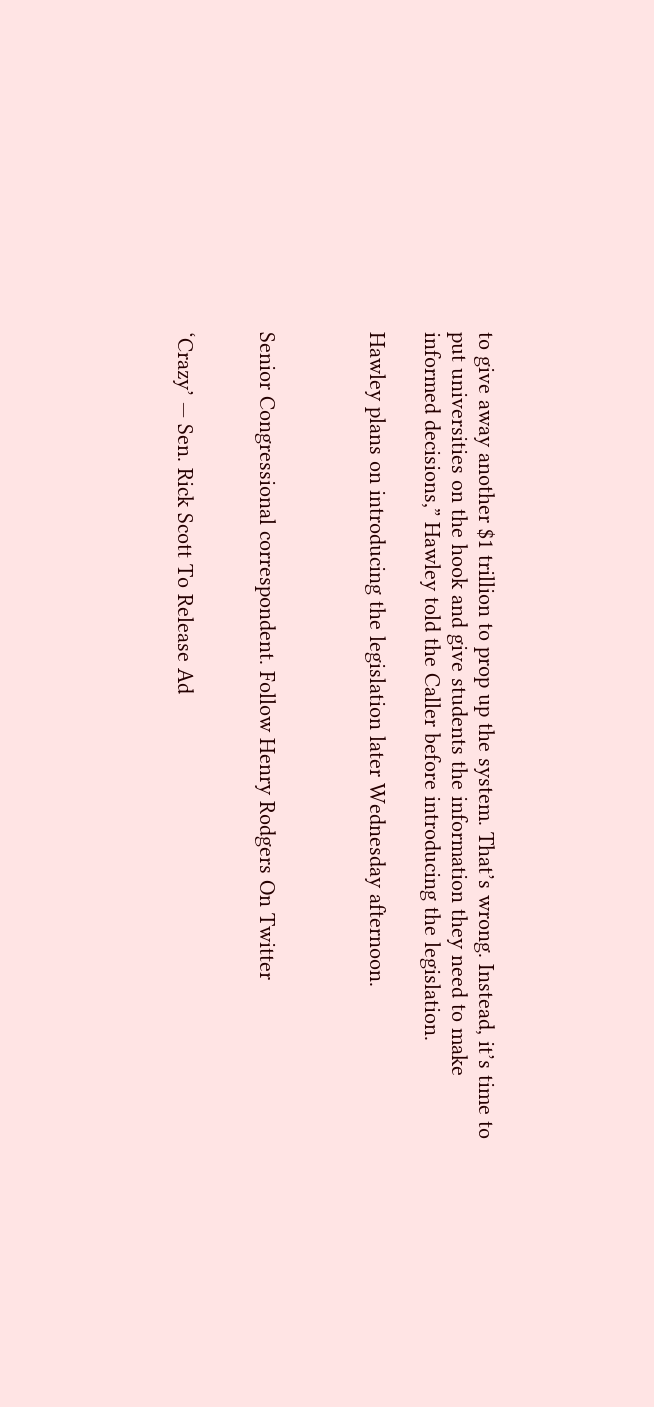to give away another $1 trillion to prop up the system. That’s wrong. Instead, it’s time to put universities on the hook and give students the information they need to make informed decisions,” Hawley told the Caller before introducing the legislation.

Hawley plans on introducing the legislation later Wednesday afternoon.



Senior Congressional correspondent. Follow Henry Rodgers On Twitter


‘Crazy’ — Sen. Rick Scott To Release Ad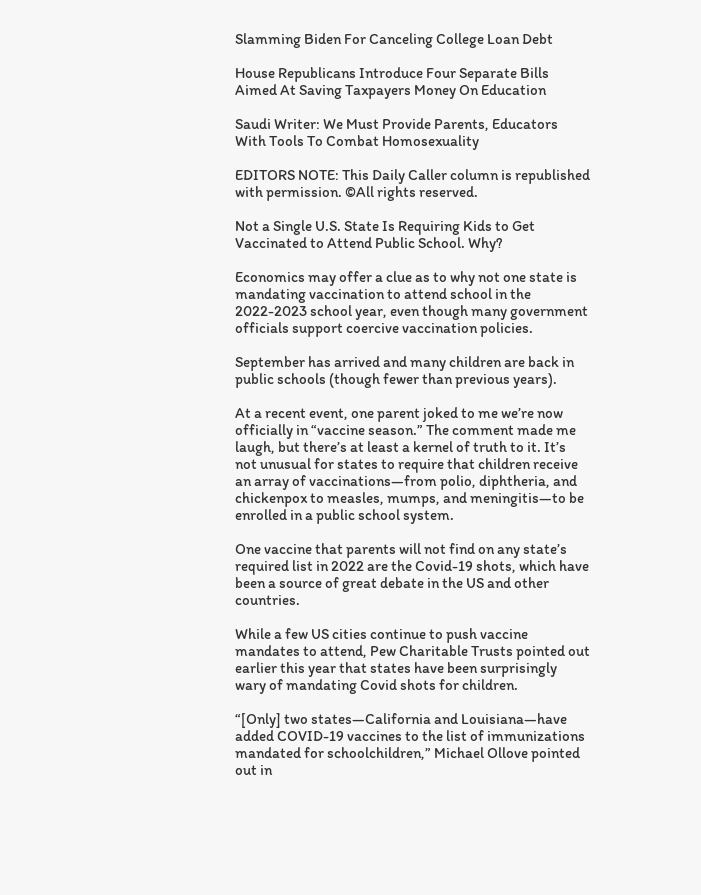Slamming Biden For Canceling College Loan Debt

House Republicans Introduce Four Separate Bills Aimed At Saving Taxpayers Money On Education

Saudi Writer: We Must Provide Parents, Educators With Tools To Combat Homosexuality

EDITORS NOTE: This Daily Caller column is republished with permission. ©All rights reserved.

Not a Single U.S. State Is Requiring Kids to Get Vaccinated to Attend Public School. Why?

Economics may offer a clue as to why not one state is mandating vaccination to attend school in the 2022-2023 school year, even though many government officials support coercive vaccination policies.

September has arrived and many children are back in public schools (though fewer than previous years).

At a recent event, one parent joked to me we’re now officially in “vaccine season.” The comment made me laugh, but there’s at least a kernel of truth to it. It’s not unusual for states to require that children receive an array of vaccinations—from polio, diphtheria, and chickenpox to measles, mumps, and meningitis—to be enrolled in a public school system.

One vaccine that parents will not find on any state’s required list in 2022 are the Covid-19 shots, which have been a source of great debate in the US and other countries.

While a few US cities continue to push vaccine mandates to attend, Pew Charitable Trusts pointed out earlier this year that states have been surprisingly wary of mandating Covid shots for children.

“[Only] two states—California and Louisiana—have added COVID-19 vaccines to the list of immunizations mandated for schoolchildren,” Michael Ollove pointed out in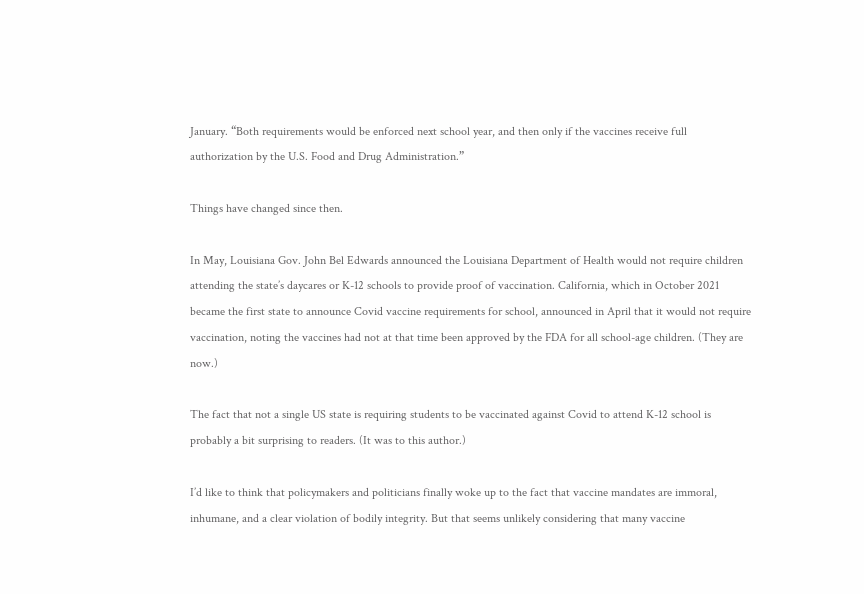January. “Both requirements would be enforced next school year, and then only if the vaccines receive full authorization by the U.S. Food and Drug Administration.”

Things have changed since then.

In May, Louisiana Gov. John Bel Edwards announced the Louisiana Department of Health would not require children attending the state’s daycares or K-12 schools to provide proof of vaccination. California, which in October 2021 became the first state to announce Covid vaccine requirements for school, announced in April that it would not require vaccination, noting the vaccines had not at that time been approved by the FDA for all school-age children. (They are now.)

The fact that not a single US state is requiring students to be vaccinated against Covid to attend K-12 school is probably a bit surprising to readers. (It was to this author.)

I’d like to think that policymakers and politicians finally woke up to the fact that vaccine mandates are immoral, inhumane, and a clear violation of bodily integrity. But that seems unlikely considering that many vaccine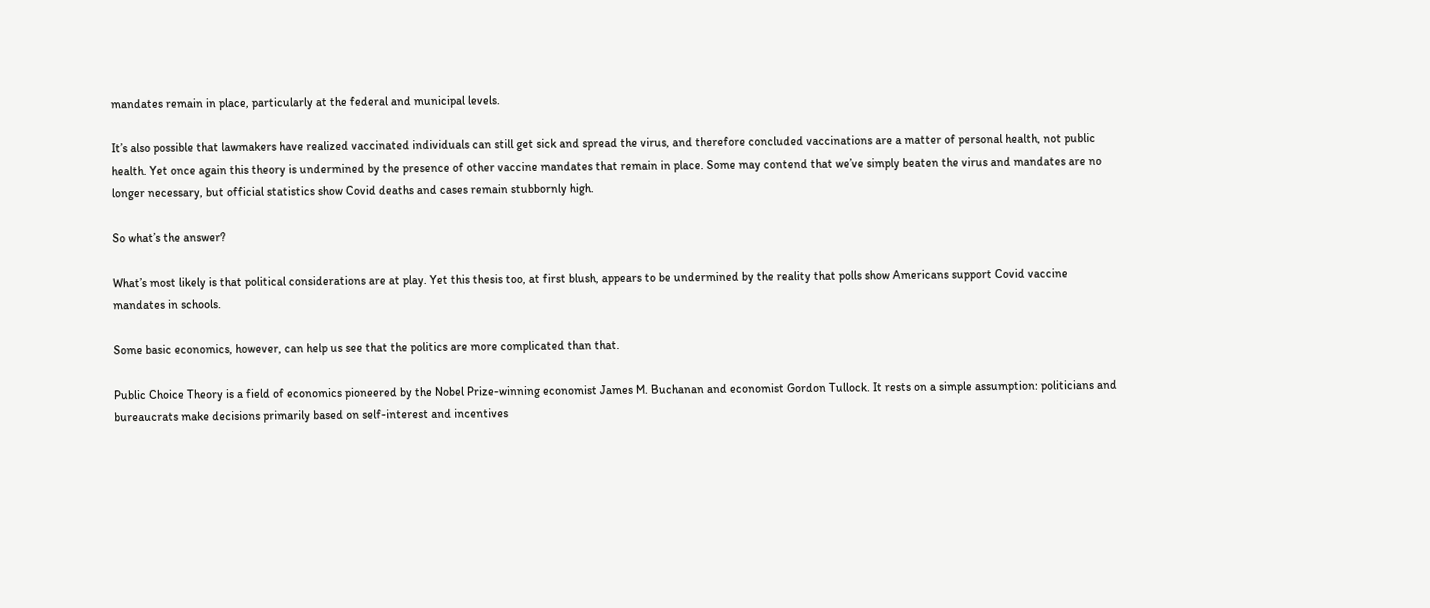mandates remain in place, particularly at the federal and municipal levels.

It’s also possible that lawmakers have realized vaccinated individuals can still get sick and spread the virus, and therefore concluded vaccinations are a matter of personal health, not public health. Yet once again this theory is undermined by the presence of other vaccine mandates that remain in place. Some may contend that we’ve simply beaten the virus and mandates are no longer necessary, but official statistics show Covid deaths and cases remain stubbornly high.

So what’s the answer?

What’s most likely is that political considerations are at play. Yet this thesis too, at first blush, appears to be undermined by the reality that polls show Americans support Covid vaccine mandates in schools.

Some basic economics, however, can help us see that the politics are more complicated than that.

Public Choice Theory is a field of economics pioneered by the Nobel Prize-winning economist James M. Buchanan and economist Gordon Tullock. It rests on a simple assumption: politicians and bureaucrats make decisions primarily based on self-interest and incentives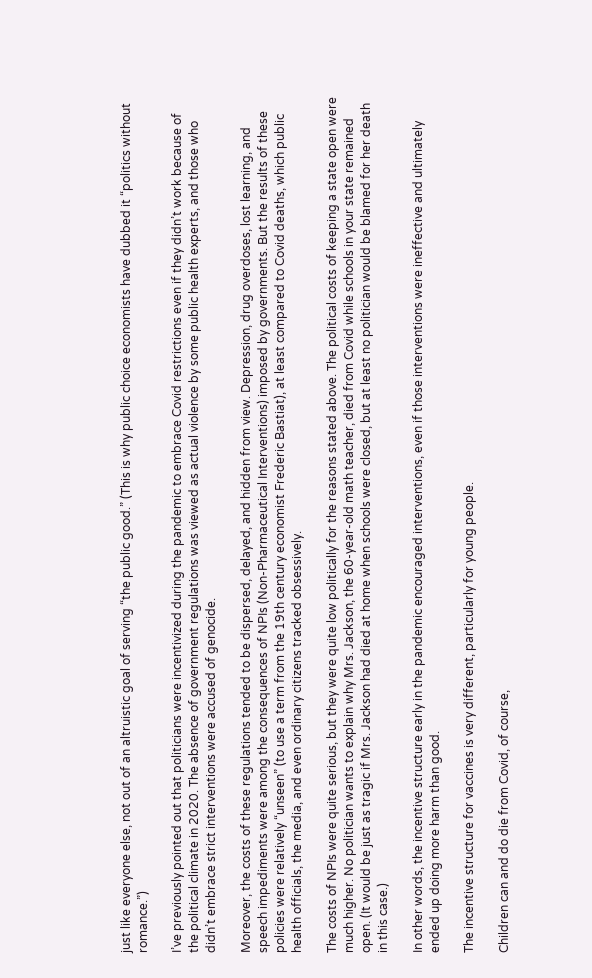just like everyone else, not out of an altruistic goal of serving “the public good.” (This is why public choice economists have dubbed it “politics without romance.”)

I’ve previously pointed out that politicians were incentivized during the pandemic to embrace Covid restrictions even if they didn’t work because of the political climate in 2020. The absence of government regulations was viewed as actual violence by some public health experts, and those who didn’t embrace strict interventions were accused of genocide.

Moreover, the costs of these regulations tended to be dispersed, delayed, and hidden from view. Depression, drug overdoses, lost learning, and speech impediments were among the consequences of NPIs (Non-Pharmaceutical Interventions) imposed by governments. But the results of these policies were relatively “unseen” (to use a term from the 19th century economist Frederic Bastiat), at least compared to Covid deaths, which public health officials, the media, and even ordinary citizens tracked obsessively.

The costs of NPIs were quite serious, but they were quite low politically for the reasons stated above. The political costs of keeping a state open were much higher. No politician wants to explain why Mrs. Jackson, the 60-year-old math teacher, died from Covid while schools in your state remained open. (It would be just as tragic if Mrs. Jackson had died at home when schools were closed, but at least no politician would be blamed for her death in this case.)

In other words, the incentive structure early in the pandemic encouraged interventions, even if those interventions were ineffective and ultimately ended up doing more harm than good.

The incentive structure for vaccines is very different, particularly for young people.

Children can and do die from Covid, of course,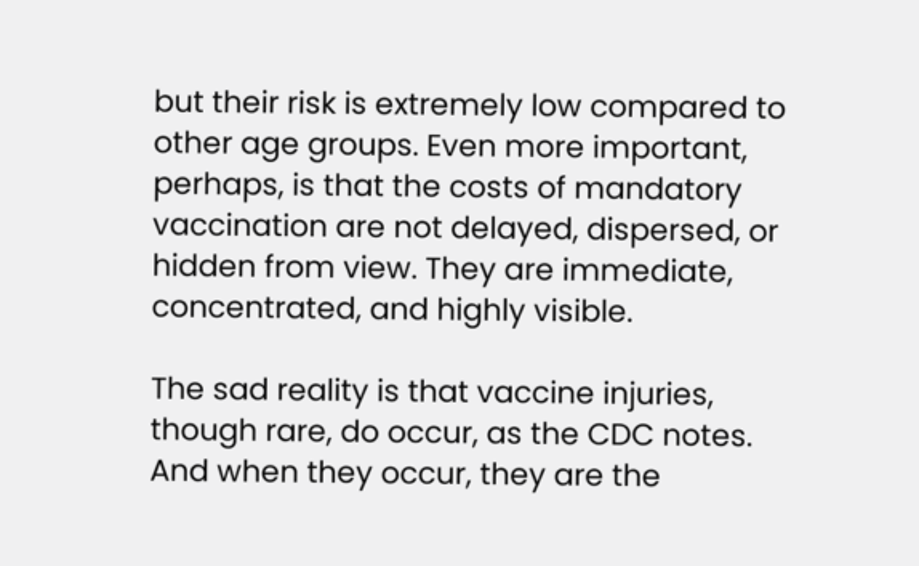but their risk is extremely low compared to other age groups. Even more important, perhaps, is that the costs of mandatory vaccination are not delayed, dispersed, or hidden from view. They are immediate, concentrated, and highly visible.

The sad reality is that vaccine injuries, though rare, do occur, as the CDC notes. And when they occur, they are the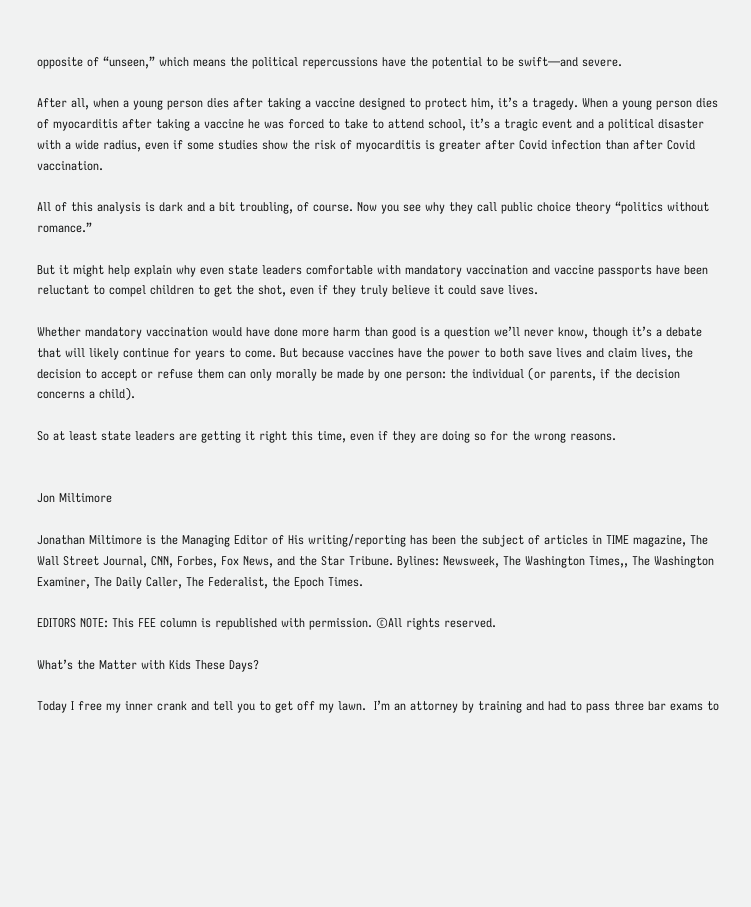opposite of “unseen,” which means the political repercussions have the potential to be swift—and severe.

After all, when a young person dies after taking a vaccine designed to protect him, it’s a tragedy. When a young person dies of myocarditis after taking a vaccine he was forced to take to attend school, it’s a tragic event and a political disaster with a wide radius, even if some studies show the risk of myocarditis is greater after Covid infection than after Covid vaccination.

All of this analysis is dark and a bit troubling, of course. Now you see why they call public choice theory “politics without romance.”

But it might help explain why even state leaders comfortable with mandatory vaccination and vaccine passports have been reluctant to compel children to get the shot, even if they truly believe it could save lives.

Whether mandatory vaccination would have done more harm than good is a question we’ll never know, though it’s a debate that will likely continue for years to come. But because vaccines have the power to both save lives and claim lives, the decision to accept or refuse them can only morally be made by one person: the individual (or parents, if the decision concerns a child).

So at least state leaders are getting it right this time, even if they are doing so for the wrong reasons.


Jon Miltimore

Jonathan Miltimore is the Managing Editor of His writing/reporting has been the subject of articles in TIME magazine, The Wall Street Journal, CNN, Forbes, Fox News, and the Star Tribune. Bylines: Newsweek, The Washington Times,, The Washington Examiner, The Daily Caller, The Federalist, the Epoch Times.

EDITORS NOTE: This FEE column is republished with permission. ©All rights reserved.

What’s the Matter with Kids These Days?

Today I free my inner crank and tell you to get off my lawn.  I’m an attorney by training and had to pass three bar exams to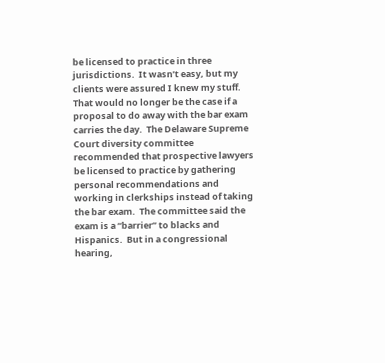be licensed to practice in three jurisdictions.  It wasn’t easy, but my clients were assured I knew my stuff.  That would no longer be the case if a proposal to do away with the bar exam carries the day.  The Delaware Supreme Court diversity committee recommended that prospective lawyers be licensed to practice by gathering personal recommendations and working in clerkships instead of taking the bar exam.  The committee said the exam is a “barrier” to blacks and Hispanics.  But in a congressional hearing,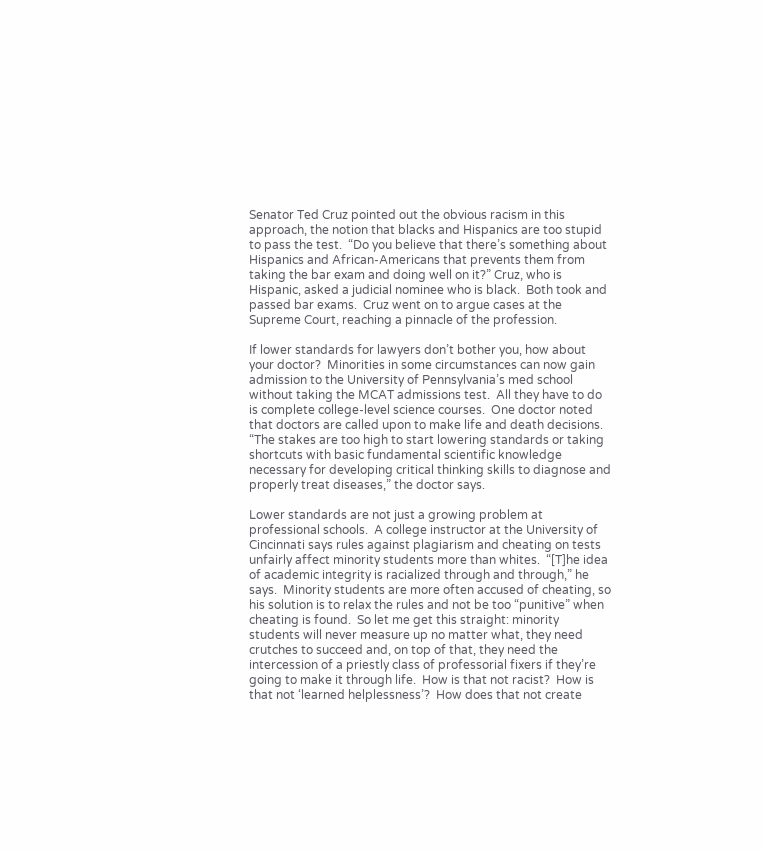Senator Ted Cruz pointed out the obvious racism in this approach, the notion that blacks and Hispanics are too stupid to pass the test.  “Do you believe that there’s something about Hispanics and African-Americans that prevents them from taking the bar exam and doing well on it?” Cruz, who is Hispanic, asked a judicial nominee who is black.  Both took and passed bar exams.  Cruz went on to argue cases at the Supreme Court, reaching a pinnacle of the profession.

If lower standards for lawyers don’t bother you, how about your doctor?  Minorities in some circumstances can now gain admission to the University of Pennsylvania’s med school without taking the MCAT admissions test.  All they have to do is complete college-level science courses.  One doctor noted that doctors are called upon to make life and death decisions.  “The stakes are too high to start lowering standards or taking shortcuts with basic fundamental scientific knowledge necessary for developing critical thinking skills to diagnose and properly treat diseases,” the doctor says.

Lower standards are not just a growing problem at professional schools.  A college instructor at the University of Cincinnati says rules against plagiarism and cheating on tests unfairly affect minority students more than whites.  “[T]he idea of academic integrity is racialized through and through,” he says.  Minority students are more often accused of cheating, so his solution is to relax the rules and not be too “punitive” when cheating is found.  So let me get this straight: minority students will never measure up no matter what, they need crutches to succeed and, on top of that, they need the intercession of a priestly class of professorial fixers if they’re going to make it through life.  How is that not racist?  How is that not ‘learned helplessness’?  How does that not create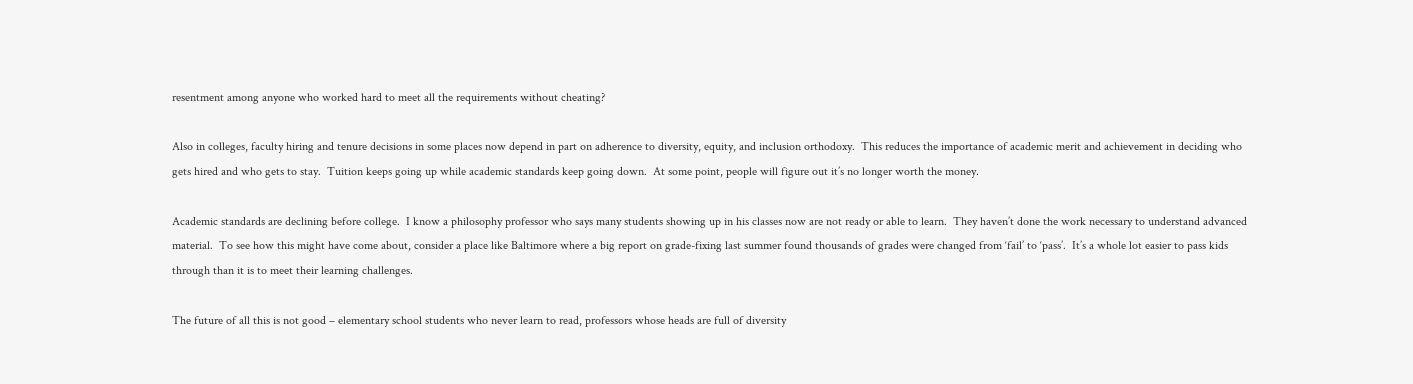resentment among anyone who worked hard to meet all the requirements without cheating?

Also in colleges, faculty hiring and tenure decisions in some places now depend in part on adherence to diversity, equity, and inclusion orthodoxy.  This reduces the importance of academic merit and achievement in deciding who gets hired and who gets to stay.  Tuition keeps going up while academic standards keep going down.  At some point, people will figure out it’s no longer worth the money.

Academic standards are declining before college.  I know a philosophy professor who says many students showing up in his classes now are not ready or able to learn.  They haven’t done the work necessary to understand advanced material.  To see how this might have come about, consider a place like Baltimore where a big report on grade-fixing last summer found thousands of grades were changed from ‘fail’ to ‘pass’.  It’s a whole lot easier to pass kids through than it is to meet their learning challenges.

The future of all this is not good – elementary school students who never learn to read, professors whose heads are full of diversity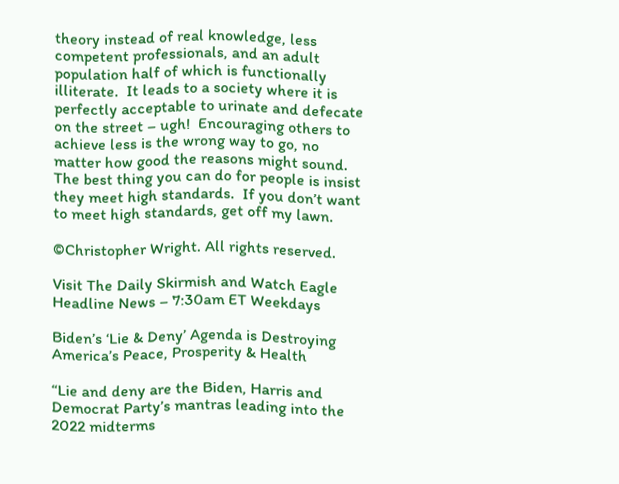theory instead of real knowledge, less competent professionals, and an adult population half of which is functionally illiterate.  It leads to a society where it is perfectly acceptable to urinate and defecate on the street – ugh!  Encouraging others to achieve less is the wrong way to go, no matter how good the reasons might sound.  The best thing you can do for people is insist they meet high standards.  If you don’t want to meet high standards, get off my lawn.

©Christopher Wright. All rights reserved.

Visit The Daily Skirmish and Watch Eagle Headline News – 7:30am ET Weekdays

Biden’s ‘Lie & Deny’ Agenda is Destroying America’s Peace, Prosperity & Health

“Lie and deny are the Biden, Harris and Democrat Party’s mantras leading into the 2022 midterms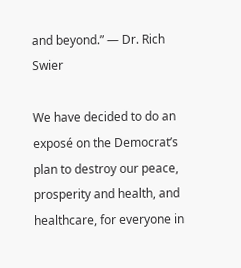and beyond.” — Dr. Rich Swier

We have decided to do an exposé on the Democrat’s plan to destroy our peace, prosperity and health, and healthcare, for everyone in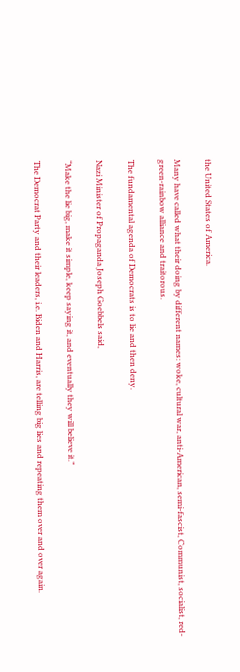the United States of America.

Many have called what their doing by different names: woke, cultural war, anti-American, semi-fascist, Communist, socialist, red-green-rainbow alliance and traitorous.

The fundamental agenda of Democrats is to lie and then deny.

Nazi Minister of Propaganda Joseph Goebbels said,

“Make the lie big, make it simple, keep saying it, and eventually they will believe it.”

The Democrat Party and their leaders, i.e. Biden and Harris, are telling big lies and repeating them over and over again.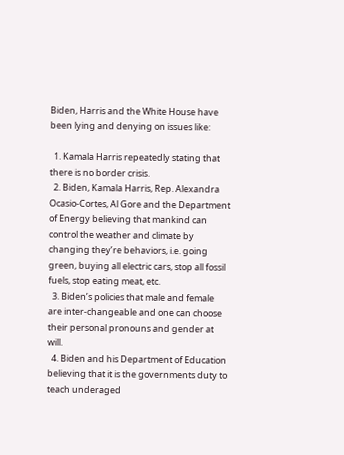Biden, Harris and the White House have been lying and denying on issues like:

  1. Kamala Harris repeatedly stating that there is no border crisis.
  2. Biden, Kamala Harris, Rep. Alexandra Ocasio-Cortes, Al Gore and the Department of Energy believing that mankind can control the weather and climate by changing they’re behaviors, i.e. going green, buying all electric cars, stop all fossil fuels, stop eating meat, etc.
  3. Biden’s policies that male and female are inter-changeable and one can choose their personal pronouns and gender at will.
  4. Biden and his Department of Education believing that it is the governments duty to teach underaged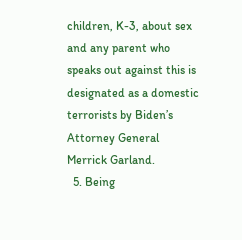children, K-3, about sex and any parent who speaks out against this is designated as a domestic terrorists by Biden’s Attorney General Merrick Garland.
  5. Being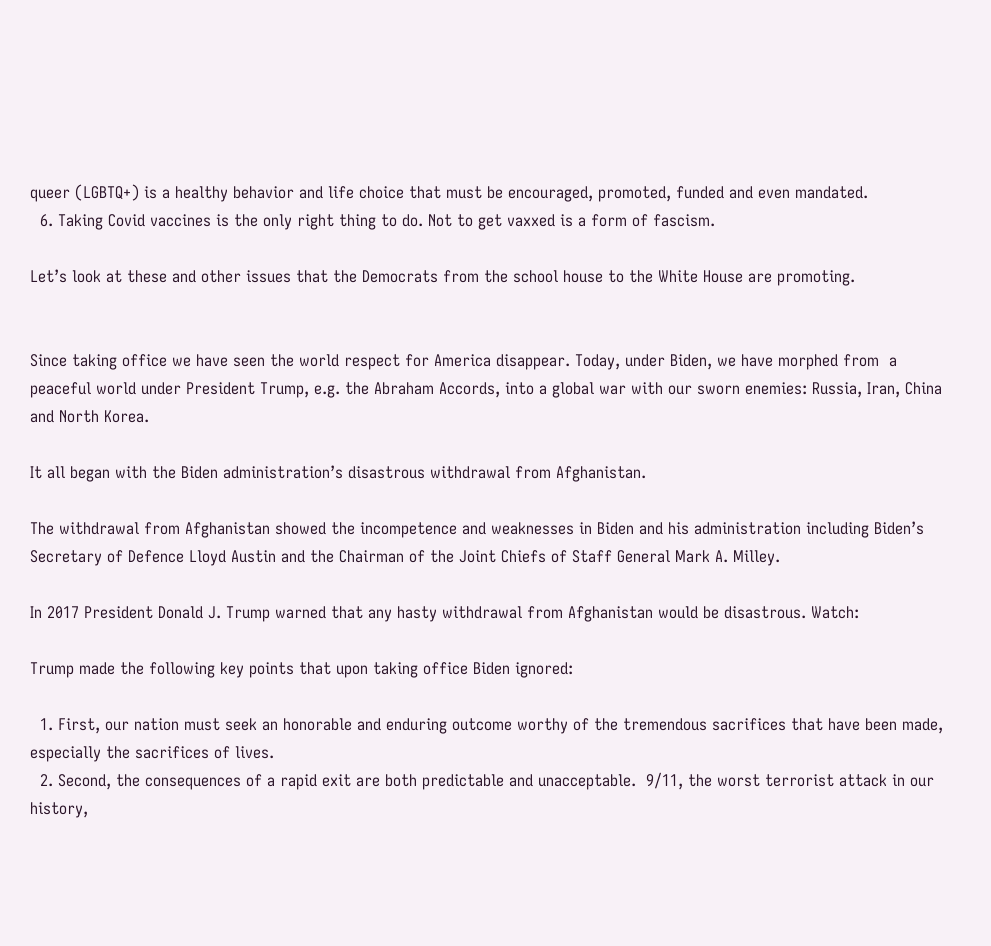queer (LGBTQ+) is a healthy behavior and life choice that must be encouraged, promoted, funded and even mandated.
  6. Taking Covid vaccines is the only right thing to do. Not to get vaxxed is a form of fascism.

Let’s look at these and other issues that the Democrats from the school house to the White House are promoting.


Since taking office we have seen the world respect for America disappear. Today, under Biden, we have morphed from  a peaceful world under President Trump, e.g. the Abraham Accords, into a global war with our sworn enemies: Russia, Iran, China and North Korea.

It all began with the Biden administration’s disastrous withdrawal from Afghanistan.

The withdrawal from Afghanistan showed the incompetence and weaknesses in Biden and his administration including Biden’s Secretary of Defence Lloyd Austin and the Chairman of the Joint Chiefs of Staff General Mark A. Milley.

In 2017 President Donald J. Trump warned that any hasty withdrawal from Afghanistan would be disastrous. Watch:

Trump made the following key points that upon taking office Biden ignored:

  1. First, our nation must seek an honorable and enduring outcome worthy of the tremendous sacrifices that have been made, especially the sacrifices of lives.
  2. Second, the consequences of a rapid exit are both predictable and unacceptable.  9/11, the worst terrorist attack in our history,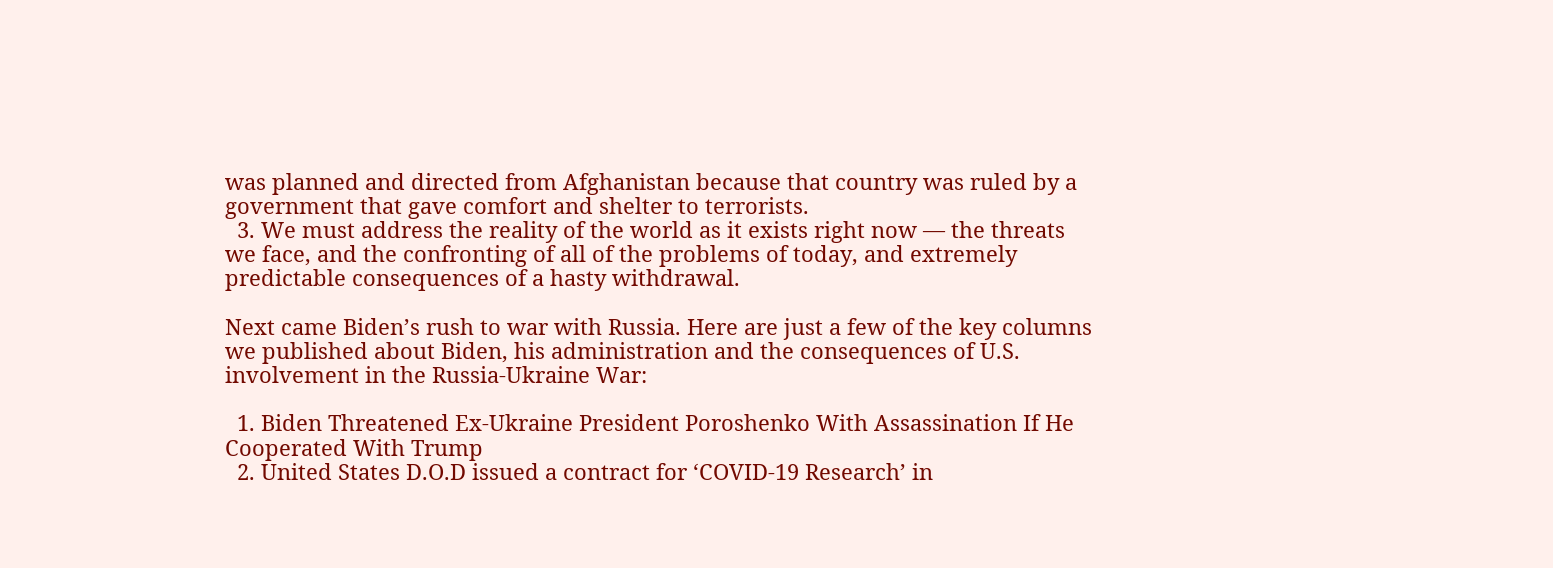was planned and directed from Afghanistan because that country was ruled by a government that gave comfort and shelter to terrorists.
  3. We must address the reality of the world as it exists right now — the threats we face, and the confronting of all of the problems of today, and extremely predictable consequences of a hasty withdrawal.

Next came Biden’s rush to war with Russia. Here are just a few of the key columns we published about Biden, his administration and the consequences of U.S. involvement in the Russia-Ukraine War:

  1. Biden Threatened Ex-Ukraine President Poroshenko With Assassination If He Cooperated With Trump
  2. United States D.O.D issued a contract for ‘COVID-19 Research’ in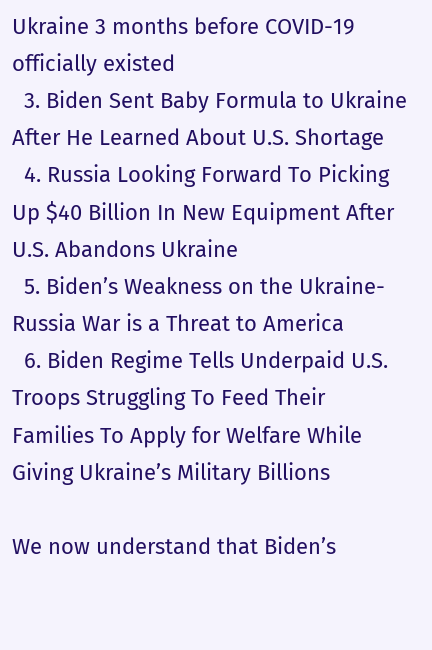Ukraine 3 months before COVID-19 officially existed
  3. Biden Sent Baby Formula to Ukraine After He Learned About U.S. Shortage
  4. Russia Looking Forward To Picking Up $40 Billion In New Equipment After U.S. Abandons Ukraine
  5. Biden’s Weakness on the Ukraine-Russia War is a Threat to America
  6. Biden Regime Tells Underpaid U.S. Troops Struggling To Feed Their Families To Apply for Welfare While Giving Ukraine’s Military Billions

We now understand that Biden’s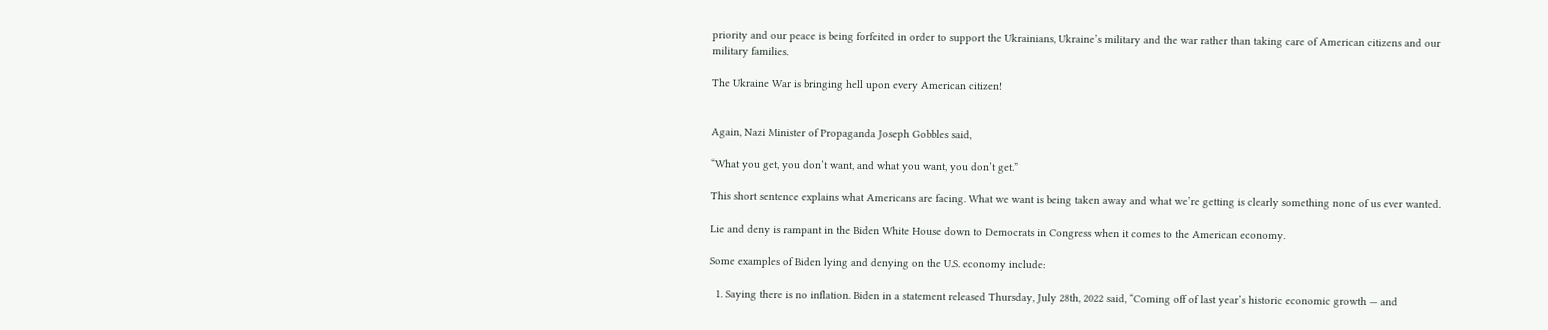priority and our peace is being forfeited in order to support the Ukrainians, Ukraine’s military and the war rather than taking care of American citizens and our military families.

The Ukraine War is bringing hell upon every American citizen!


Again, Nazi Minister of Propaganda Joseph Gobbles said,

“What you get, you don’t want, and what you want, you don’t get.”

This short sentence explains what Americans are facing. What we want is being taken away and what we’re getting is clearly something none of us ever wanted.

Lie and deny is rampant in the Biden White House down to Democrats in Congress when it comes to the American economy.

Some examples of Biden lying and denying on the U.S. economy include:

  1. Saying there is no inflation. Biden in a statement released Thursday, July 28th, 2022 said, “Coming off of last year’s historic economic growth — and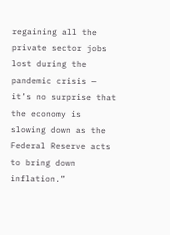regaining all the private sector jobs lost during the pandemic crisis — it’s no surprise that the economy is slowing down as the Federal Reserve acts to bring down inflation.”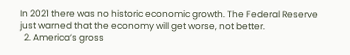In 2021 there was no historic economic growth. The Federal Reserve just warned that the economy will get worse, not better.
  2. America’s gross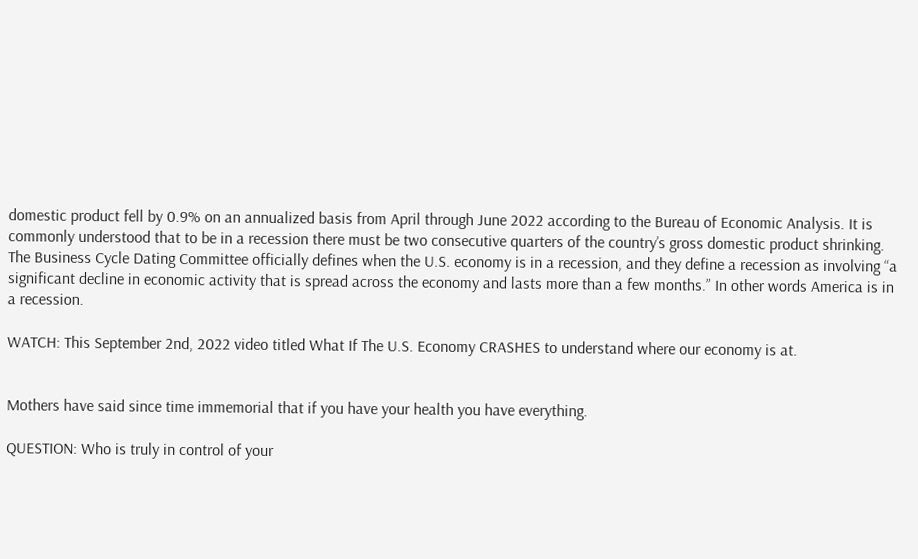domestic product fell by 0.9% on an annualized basis from April through June 2022 according to the Bureau of Economic Analysis. It is commonly understood that to be in a recession there must be two consecutive quarters of the country’s gross domestic product shrinking. The Business Cycle Dating Committee officially defines when the U.S. economy is in a recession, and they define a recession as involving “a significant decline in economic activity that is spread across the economy and lasts more than a few months.” In other words America is in a recession.

WATCH: This September 2nd, 2022 video titled What If The U.S. Economy CRASHES to understand where our economy is at.


Mothers have said since time immemorial that if you have your health you have everything.

QUESTION: Who is truly in control of your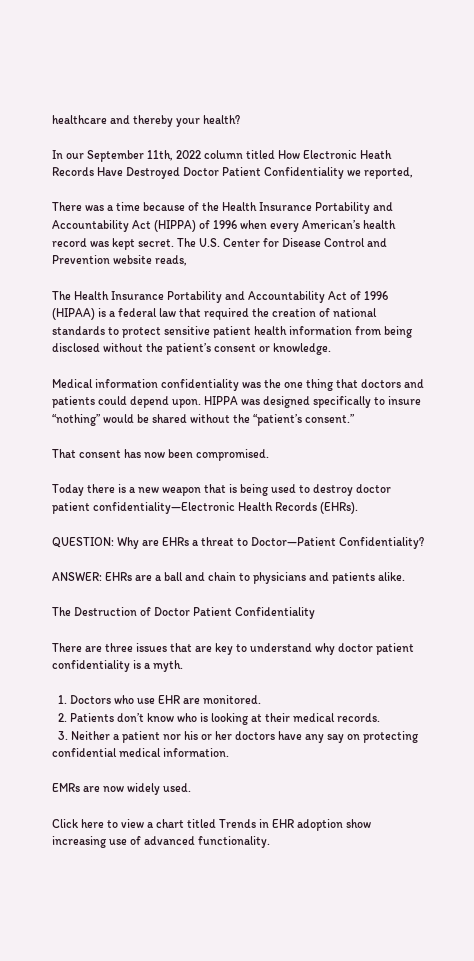healthcare and thereby your health?

In our September 11th, 2022 column titled How Electronic Heath Records Have Destroyed Doctor Patient Confidentiality we reported,

There was a time because of the Health Insurance Portability and Accountability Act (HIPPA) of 1996 when every American’s health record was kept secret. The U.S. Center for Disease Control and Prevention website reads,

The Health Insurance Portability and Accountability Act of 1996 (HIPAA) is a federal law that required the creation of national standards to protect sensitive patient health information from being disclosed without the patient’s consent or knowledge.

Medical information confidentiality was the one thing that doctors and patients could depend upon. HIPPA was designed specifically to insure “nothing” would be shared without the “patient’s consent.”

That consent has now been compromised.

Today there is a new weapon that is being used to destroy doctor patient confidentiality—Electronic Health Records (EHRs).

QUESTION: Why are EHRs a threat to Doctor—Patient Confidentiality?

ANSWER: EHRs are a ball and chain to physicians and patients alike.

The Destruction of Doctor Patient Confidentiality

There are three issues that are key to understand why doctor patient confidentiality is a myth.

  1. Doctors who use EHR are monitored.
  2. Patients don’t know who is looking at their medical records.
  3. Neither a patient nor his or her doctors have any say on protecting confidential medical information.

EMRs are now widely used.

Click here to view a chart titled Trends in EHR adoption show increasing use of advanced functionality.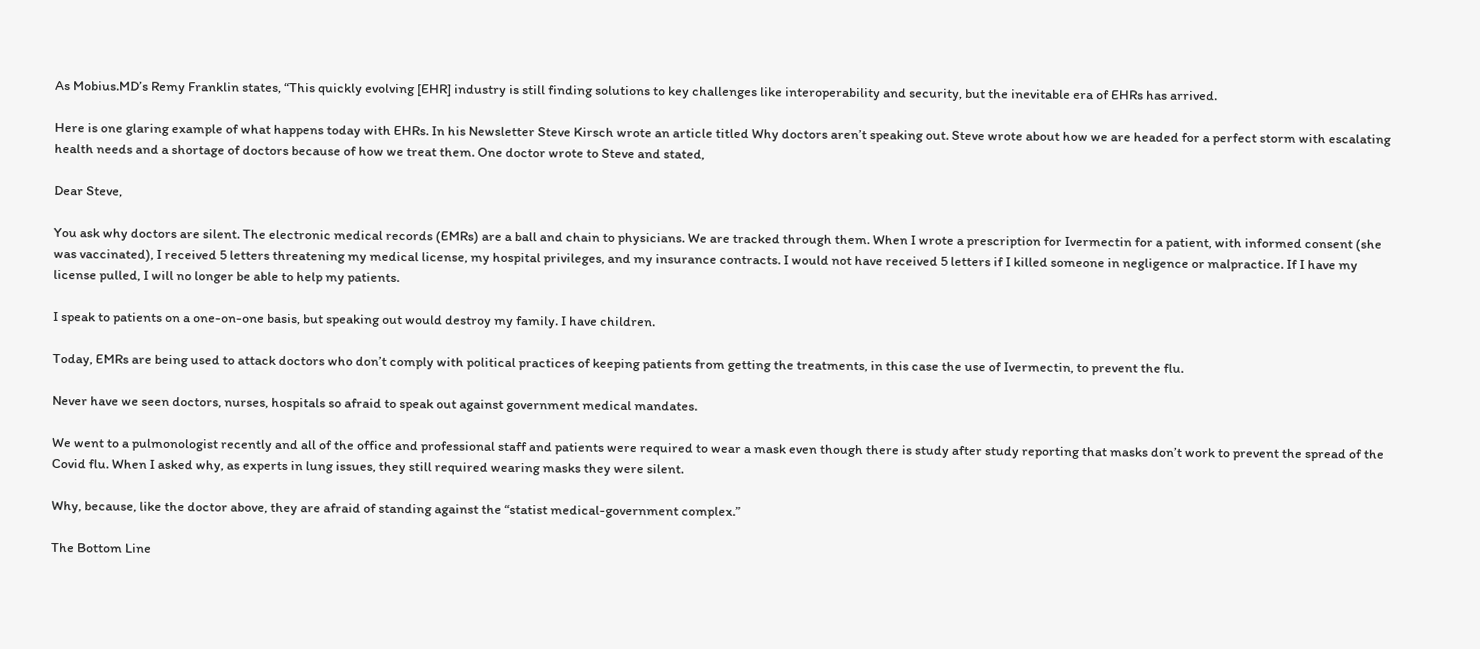As Mobius.MD’s Remy Franklin states, “This quickly evolving [EHR] industry is still finding solutions to key challenges like interoperability and security, but the inevitable era of EHRs has arrived.

Here is one glaring example of what happens today with EHRs. In his Newsletter Steve Kirsch wrote an article titled Why doctors aren’t speaking out. Steve wrote about how we are headed for a perfect storm with escalating health needs and a shortage of doctors because of how we treat them. One doctor wrote to Steve and stated,

Dear Steve,

You ask why doctors are silent. The electronic medical records (EMRs) are a ball and chain to physicians. We are tracked through them. When I wrote a prescription for Ivermectin for a patient, with informed consent (she was vaccinated), I received 5 letters threatening my medical license, my hospital privileges, and my insurance contracts. I would not have received 5 letters if I killed someone in negligence or malpractice. If I have my license pulled, I will no longer be able to help my patients.

I speak to patients on a one-on-one basis, but speaking out would destroy my family. I have children.

Today, EMRs are being used to attack doctors who don’t comply with political practices of keeping patients from getting the treatments, in this case the use of Ivermectin, to prevent the flu.

Never have we seen doctors, nurses, hospitals so afraid to speak out against government medical mandates.

We went to a pulmonologist recently and all of the office and professional staff and patients were required to wear a mask even though there is study after study reporting that masks don’t work to prevent the spread of the Covid flu. When I asked why, as experts in lung issues, they still required wearing masks they were silent.

Why, because, like the doctor above, they are afraid of standing against the “statist medical-government complex.”

The Bottom Line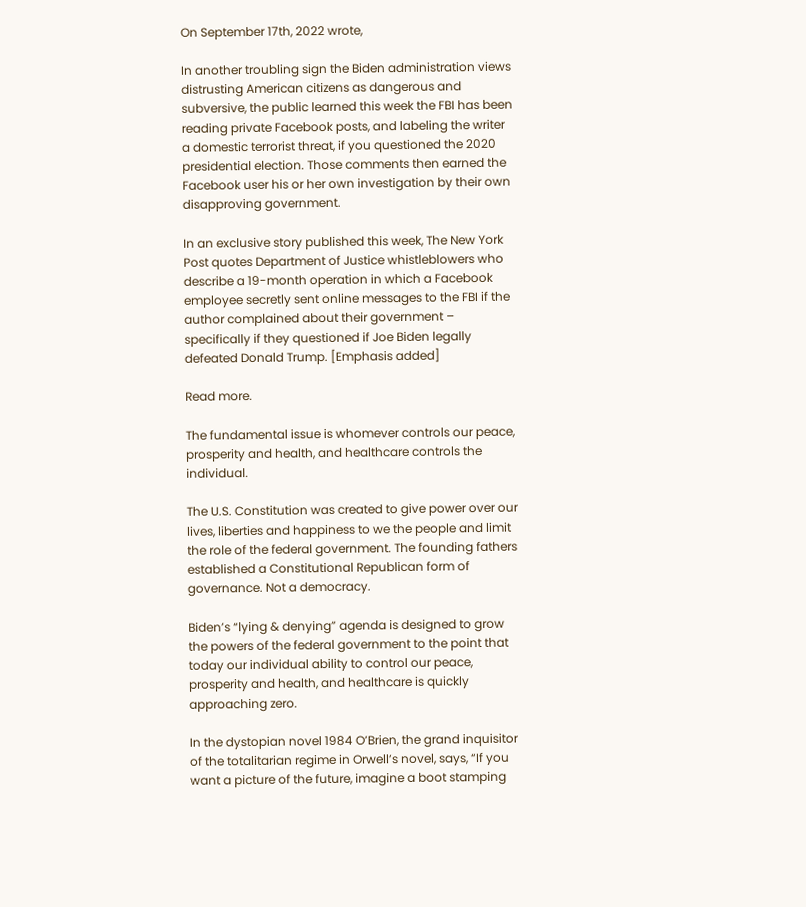On September 17th, 2022 wrote,

In another troubling sign the Biden administration views distrusting American citizens as dangerous and subversive, the public learned this week the FBI has been reading private Facebook posts, and labeling the writer a domestic terrorist threat, if you questioned the 2020 presidential election. Those comments then earned the Facebook user his or her own investigation by their own disapproving government.

In an exclusive story published this week, The New York Post quotes Department of Justice whistleblowers who describe a 19-month operation in which a Facebook employee secretly sent online messages to the FBI if the author complained about their government – specifically if they questioned if Joe Biden legally defeated Donald Trump. [Emphasis added]

Read more.

The fundamental issue is whomever controls our peace, prosperity and health, and healthcare controls the individual.

The U.S. Constitution was created to give power over our lives, liberties and happiness to we the people and limit the role of the federal government. The founding fathers established a Constitutional Republican form of governance. Not a democracy.

Biden’s “lying & denying” agenda is designed to grow the powers of the federal government to the point that today our individual ability to control our peace, prosperity and health, and healthcare is quickly approaching zero.

In the dystopian novel 1984 O’Brien, the grand inquisitor of the totalitarian regime in Orwell’s novel, says, “If you want a picture of the future, imagine a boot stamping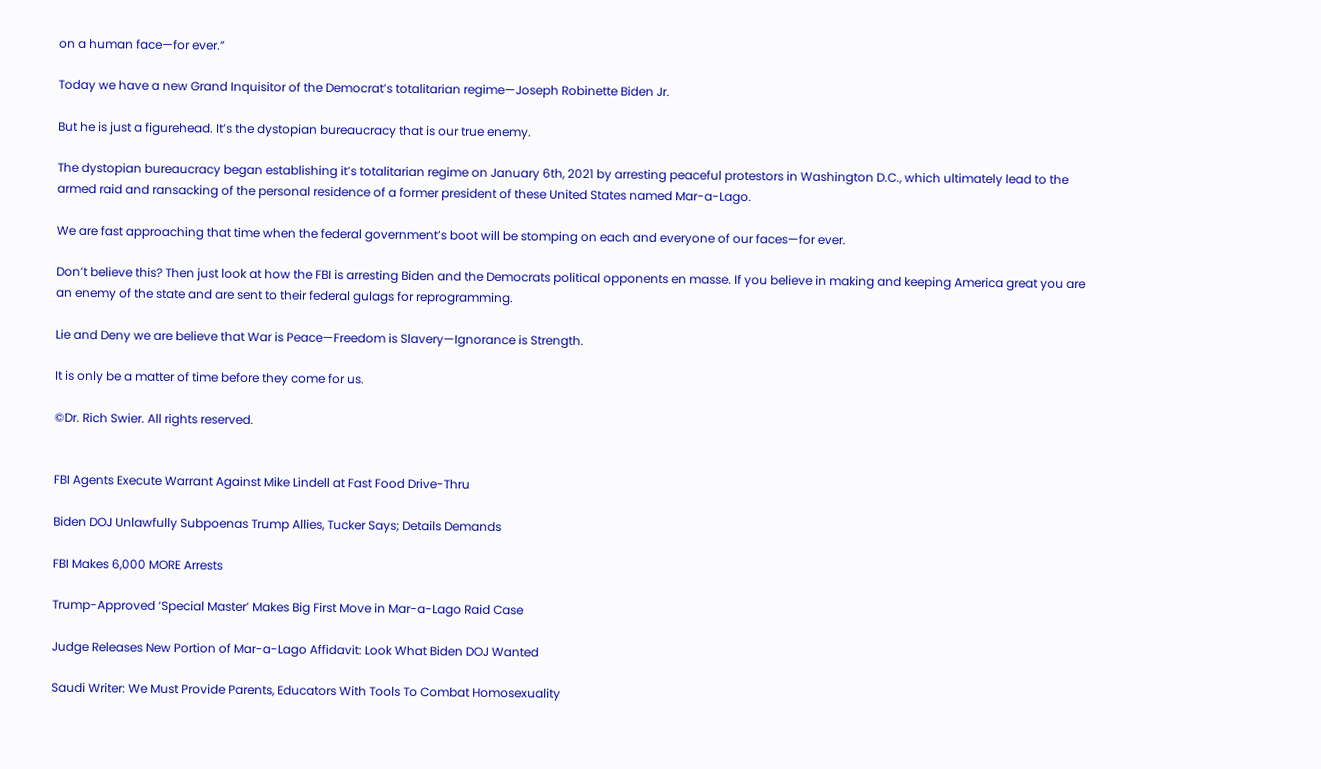on a human face—for ever.”

Today we have a new Grand Inquisitor of the Democrat’s totalitarian regime—Joseph Robinette Biden Jr.

But he is just a figurehead. It’s the dystopian bureaucracy that is our true enemy.

The dystopian bureaucracy began establishing it’s totalitarian regime on January 6th, 2021 by arresting peaceful protestors in Washington D.C., which ultimately lead to the armed raid and ransacking of the personal residence of a former president of these United States named Mar-a-Lago.

We are fast approaching that time when the federal government’s boot will be stomping on each and everyone of our faces—for ever.

Don’t believe this? Then just look at how the FBI is arresting Biden and the Democrats political opponents en masse. If you believe in making and keeping America great you are an enemy of the state and are sent to their federal gulags for reprogramming.

Lie and Deny we are believe that War is Peace—Freedom is Slavery—Ignorance is Strength.

It is only be a matter of time before they come for us.

©Dr. Rich Swier. All rights reserved.


FBI Agents Execute Warrant Against Mike Lindell at Fast Food Drive-Thru

Biden DOJ Unlawfully Subpoenas Trump Allies, Tucker Says; Details Demands

FBI Makes 6,000 MORE Arrests

Trump-Approved ‘Special Master’ Makes Big First Move in Mar-a-Lago Raid Case

Judge Releases New Portion of Mar-a-Lago Affidavit: Look What Biden DOJ Wanted

Saudi Writer: We Must Provide Parents, Educators With Tools To Combat Homosexuality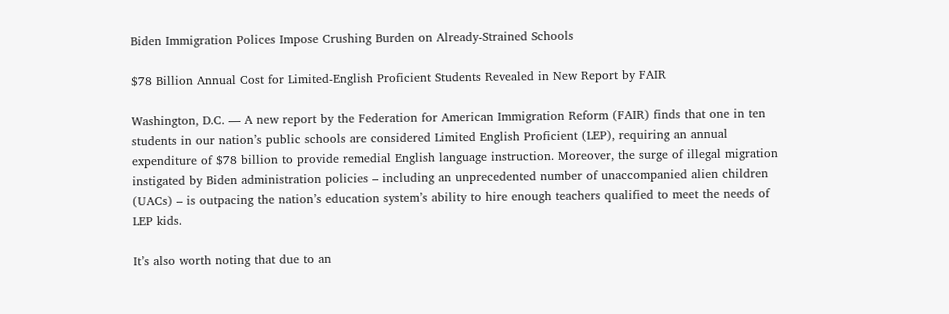Biden Immigration Polices Impose Crushing Burden on Already-Strained Schools

$78 Billion Annual Cost for Limited-English Proficient Students Revealed in New Report by FAIR

Washington, D.C. — A new report by the Federation for American Immigration Reform (FAIR) finds that one in ten students in our nation’s public schools are considered Limited English Proficient (LEP), requiring an annual expenditure of $78 billion to provide remedial English language instruction. Moreover, the surge of illegal migration instigated by Biden administration policies – including an unprecedented number of unaccompanied alien children (UACs) – is outpacing the nation’s education system’s ability to hire enough teachers qualified to meet the needs of LEP kids.

It’s also worth noting that due to an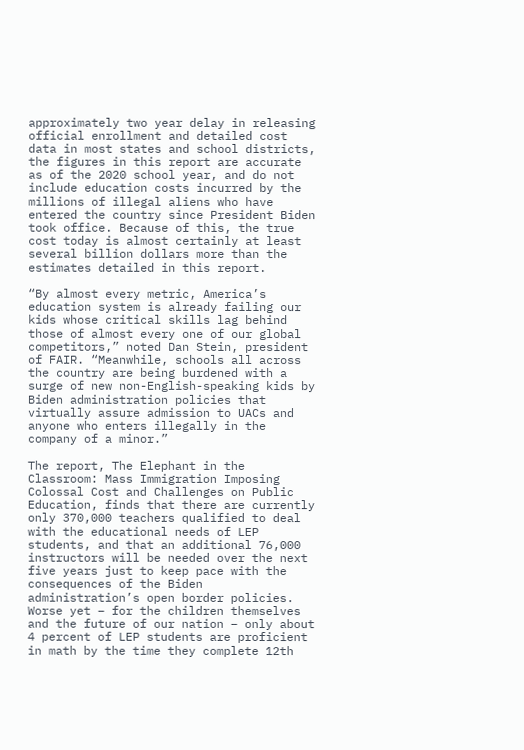approximately two year delay in releasing official enrollment and detailed cost data in most states and school districts, the figures in this report are accurate as of the 2020 school year, and do not include education costs incurred by the millions of illegal aliens who have entered the country since President Biden took office. Because of this, the true cost today is almost certainly at least several billion dollars more than the estimates detailed in this report.

“By almost every metric, America’s education system is already failing our kids whose critical skills lag behind those of almost every one of our global competitors,” noted Dan Stein, president of FAIR. “Meanwhile, schools all across the country are being burdened with a surge of new non-English-speaking kids by Biden administration policies that virtually assure admission to UACs and anyone who enters illegally in the company of a minor.”

The report, The Elephant in the Classroom: Mass Immigration Imposing Colossal Cost and Challenges on Public Education, finds that there are currently only 370,000 teachers qualified to deal with the educational needs of LEP students, and that an additional 76,000 instructors will be needed over the next five years just to keep pace with the consequences of the Biden administration’s open border policies. Worse yet – for the children themselves and the future of our nation – only about 4 percent of LEP students are proficient in math by the time they complete 12th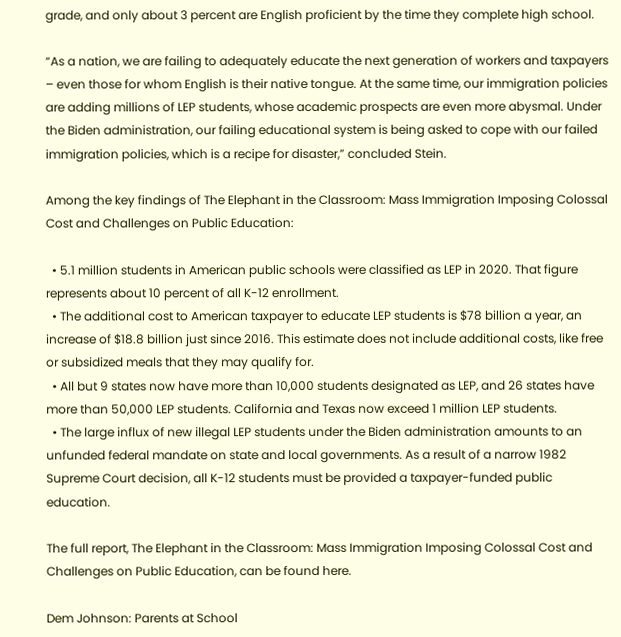grade, and only about 3 percent are English proficient by the time they complete high school.

“As a nation, we are failing to adequately educate the next generation of workers and taxpayers – even those for whom English is their native tongue. At the same time, our immigration policies are adding millions of LEP students, whose academic prospects are even more abysmal. Under the Biden administration, our failing educational system is being asked to cope with our failed immigration policies, which is a recipe for disaster,” concluded Stein.

Among the key findings of The Elephant in the Classroom: Mass Immigration Imposing Colossal Cost and Challenges on Public Education:

  • 5.1 million students in American public schools were classified as LEP in 2020. That figure represents about 10 percent of all K-12 enrollment.
  • The additional cost to American taxpayer to educate LEP students is $78 billion a year, an increase of $18.8 billion just since 2016. This estimate does not include additional costs, like free or subsidized meals that they may qualify for.
  • All but 9 states now have more than 10,000 students designated as LEP, and 26 states have more than 50,000 LEP students. California and Texas now exceed 1 million LEP students.
  • The large influx of new illegal LEP students under the Biden administration amounts to an unfunded federal mandate on state and local governments. As a result of a narrow 1982 Supreme Court decision, all K-12 students must be provided a taxpayer-funded public education.

The full report, The Elephant in the Classroom: Mass Immigration Imposing Colossal Cost and Challenges on Public Education, can be found here.

Dem Johnson: Parents at School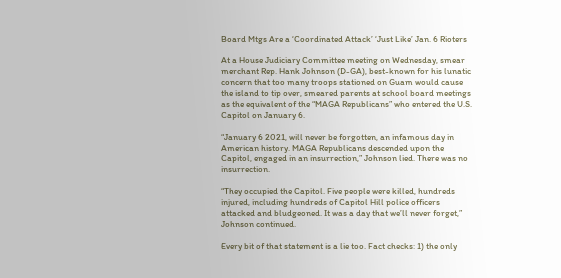Board Mtgs Are a ‘Coordinated Attack’ ‘Just Like’ Jan. 6 Rioters

At a House Judiciary Committee meeting on Wednesday, smear merchant Rep. Hank Johnson (D-GA), best-known for his lunatic concern that too many troops stationed on Guam would cause the island to tip over, smeared parents at school board meetings as the equivalent of the “MAGA Republicans” who entered the U.S. Capitol on January 6.

“January 6 2021, will never be forgotten, an infamous day in American history. MAGA Republicans descended upon the Capitol, engaged in an insurrection,” Johnson lied. There was no insurrection.

“They occupied the Capitol. Five people were killed, hundreds injured, including hundreds of Capitol Hill police officers attacked and bludgeoned. It was a day that we’ll never forget,” Johnson continued.

Every bit of that statement is a lie too. Fact checks: 1) the only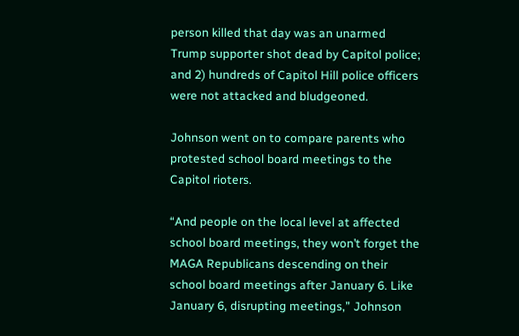person killed that day was an unarmed Trump supporter shot dead by Capitol police; and 2) hundreds of Capitol Hill police officers were not attacked and bludgeoned.

Johnson went on to compare parents who protested school board meetings to the Capitol rioters.

“And people on the local level at affected school board meetings, they won’t forget the MAGA Republicans descending on their school board meetings after January 6. Like January 6, disrupting meetings,” Johnson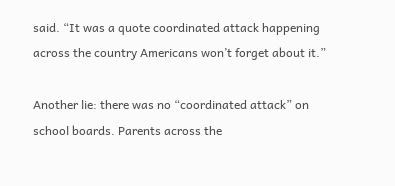said. “It was a quote coordinated attack happening across the country Americans won’t forget about it.”

Another lie: there was no “coordinated attack” on school boards. Parents across the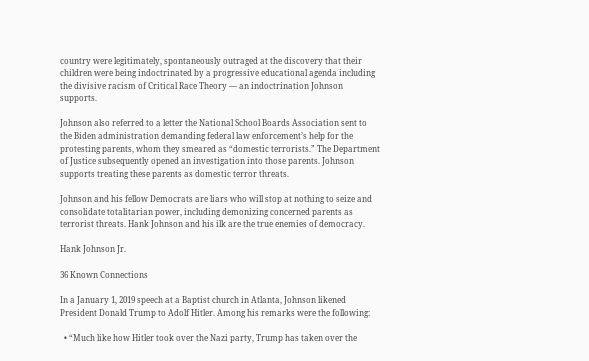country were legitimately, spontaneously outraged at the discovery that their children were being indoctrinated by a progressive educational agenda including the divisive racism of Critical Race Theory — an indoctrination Johnson supports.

Johnson also referred to a letter the National School Boards Association sent to the Biden administration demanding federal law enforcement’s help for the protesting parents, whom they smeared as “domestic terrorists.” The Department of Justice subsequently opened an investigation into those parents. Johnson supports treating these parents as domestic terror threats.

Johnson and his fellow Democrats are liars who will stop at nothing to seize and consolidate totalitarian power, including demonizing concerned parents as terrorist threats. Hank Johnson and his ilk are the true enemies of democracy.

Hank Johnson Jr.

36 Known Connections

In a January 1, 2019 speech at a Baptist church in Atlanta, Johnson likened President Donald Trump to Adolf Hitler. Among his remarks were the following:

  • “Much like how Hitler took over the Nazi party, Trump has taken over the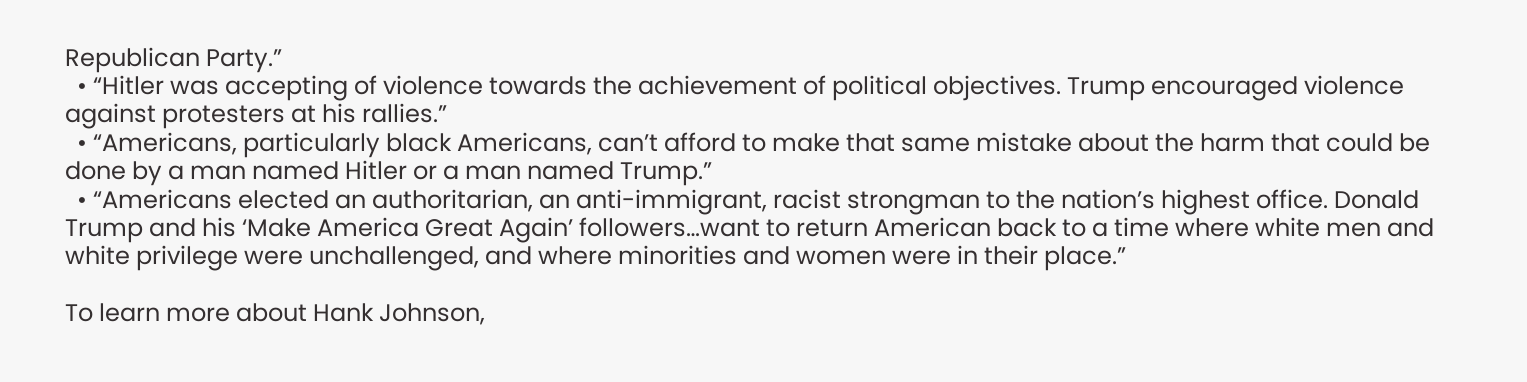Republican Party.”
  • “Hitler was accepting of violence towards the achievement of political objectives. Trump encouraged violence against protesters at his rallies.”
  • “Americans, particularly black Americans, can’t afford to make that same mistake about the harm that could be done by a man named Hitler or a man named Trump.”
  • “Americans elected an authoritarian, an anti-immigrant, racist strongman to the nation’s highest office. Donald Trump and his ‘Make America Great Again’ followers…want to return American back to a time where white men and white privilege were unchallenged, and where minorities and women were in their place.”

To learn more about Hank Johnson,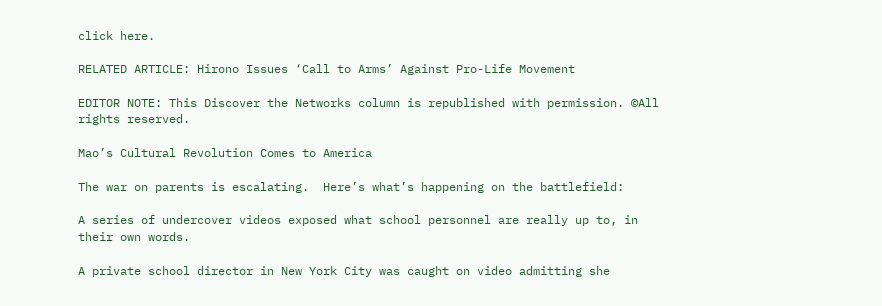click here.

RELATED ARTICLE: Hirono Issues ‘Call to Arms’ Against Pro-Life Movement

EDITOR NOTE: This Discover the Networks column is republished with permission. ©All rights reserved.

Mao’s Cultural Revolution Comes to America

The war on parents is escalating.  Here’s what’s happening on the battlefield:

A series of undercover videos exposed what school personnel are really up to, in their own words.

A private school director in New York City was caught on video admitting she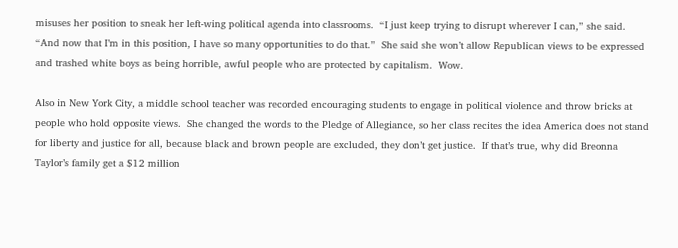misuses her position to sneak her left-wing political agenda into classrooms.  “I just keep trying to disrupt wherever I can,” she said. “And now that I’m in this position, I have so many opportunities to do that.”  She said she won’t allow Republican views to be expressed and trashed white boys as being horrible, awful people who are protected by capitalism.  Wow.

Also in New York City, a middle school teacher was recorded encouraging students to engage in political violence and throw bricks at people who hold opposite views.  She changed the words to the Pledge of Allegiance, so her class recites the idea America does not stand for liberty and justice for all, because black and brown people are excluded, they don’t get justice.  If that’s true, why did Breonna Taylor’s family get a $12 million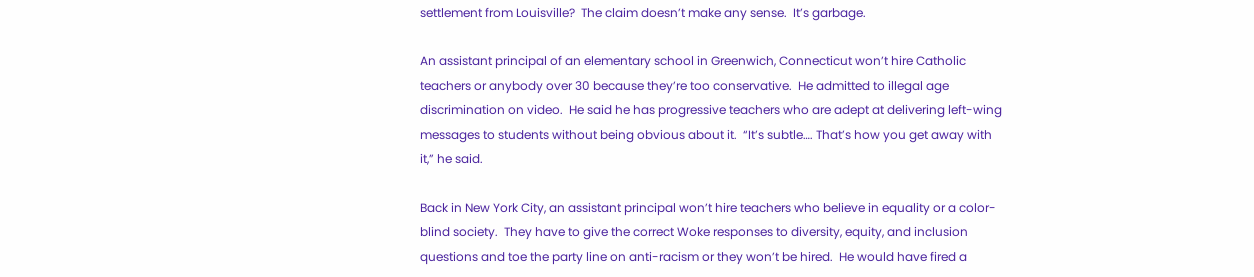settlement from Louisville?  The claim doesn’t make any sense.  It’s garbage.

An assistant principal of an elementary school in Greenwich, Connecticut won’t hire Catholic teachers or anybody over 30 because they’re too conservative.  He admitted to illegal age discrimination on video.  He said he has progressive teachers who are adept at delivering left-wing messages to students without being obvious about it.  “It’s subtle…. That’s how you get away with it,” he said.

Back in New York City, an assistant principal won’t hire teachers who believe in equality or a color-blind society.  They have to give the correct Woke responses to diversity, equity, and inclusion questions and toe the party line on anti-racism or they won’t be hired.  He would have fired a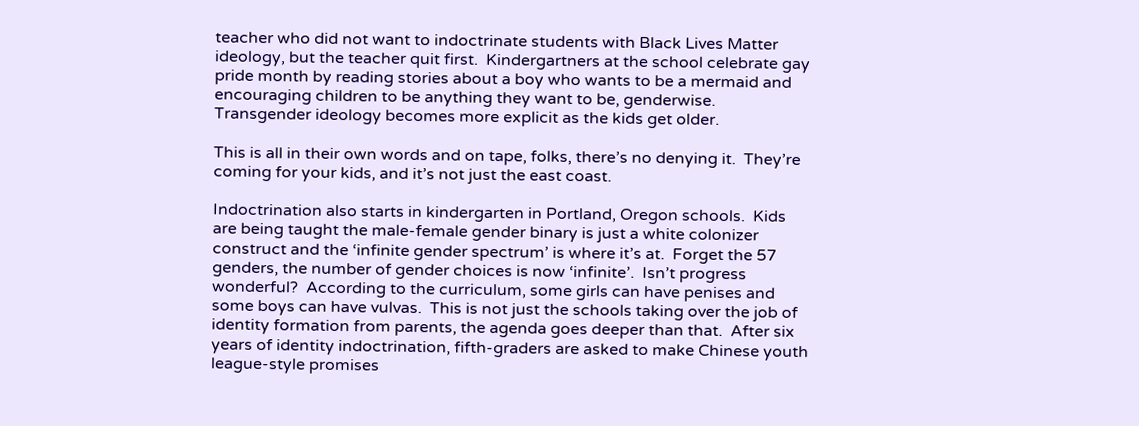teacher who did not want to indoctrinate students with Black Lives Matter ideology, but the teacher quit first.  Kindergartners at the school celebrate gay pride month by reading stories about a boy who wants to be a mermaid and encouraging children to be anything they want to be, genderwise.  Transgender ideology becomes more explicit as the kids get older.

This is all in their own words and on tape, folks, there’s no denying it.  They’re coming for your kids, and it’s not just the east coast.

Indoctrination also starts in kindergarten in Portland, Oregon schools.  Kids are being taught the male-female gender binary is just a white colonizer construct and the ‘infinite gender spectrum’ is where it’s at.  Forget the 57 genders, the number of gender choices is now ‘infinite’.  Isn’t progress wonderful?  According to the curriculum, some girls can have penises and some boys can have vulvas.  This is not just the schools taking over the job of identity formation from parents, the agenda goes deeper than that.  After six years of identity indoctrination, fifth-graders are asked to make Chinese youth league-style promises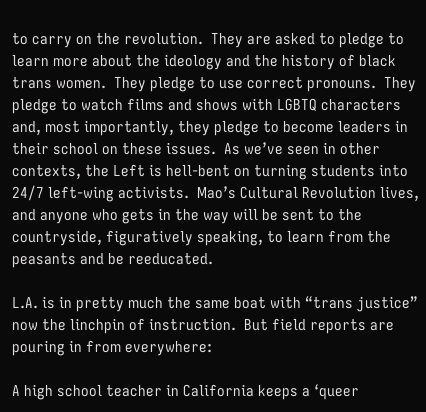to carry on the revolution.  They are asked to pledge to learn more about the ideology and the history of black trans women.  They pledge to use correct pronouns.  They pledge to watch films and shows with LGBTQ characters and, most importantly, they pledge to become leaders in their school on these issues.  As we’ve seen in other contexts, the Left is hell-bent on turning students into 24/7 left-wing activists.  Mao’s Cultural Revolution lives, and anyone who gets in the way will be sent to the countryside, figuratively speaking, to learn from the peasants and be reeducated.

L.A. is in pretty much the same boat with “trans justice” now the linchpin of instruction.  But field reports are pouring in from everywhere:

A high school teacher in California keeps a ‘queer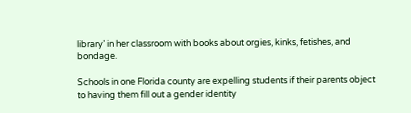library’ in her classroom with books about orgies, kinks, fetishes, and bondage.

Schools in one Florida county are expelling students if their parents object to having them fill out a gender identity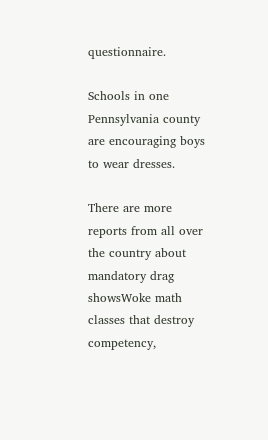questionnaire.

Schools in one Pennsylvania county are encouraging boys to wear dresses.

There are more reports from all over the country about mandatory drag showsWoke math classes that destroy competency,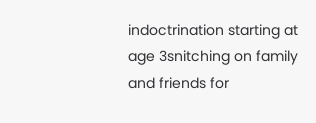indoctrination starting at age 3snitching on family and friends for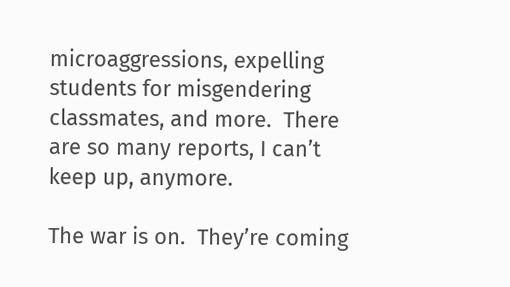microaggressions, expelling students for misgendering classmates, and more.  There are so many reports, I can’t keep up, anymore.

The war is on.  They’re coming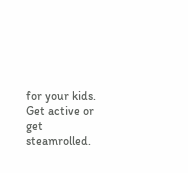for your kids.  Get active or get steamrolled.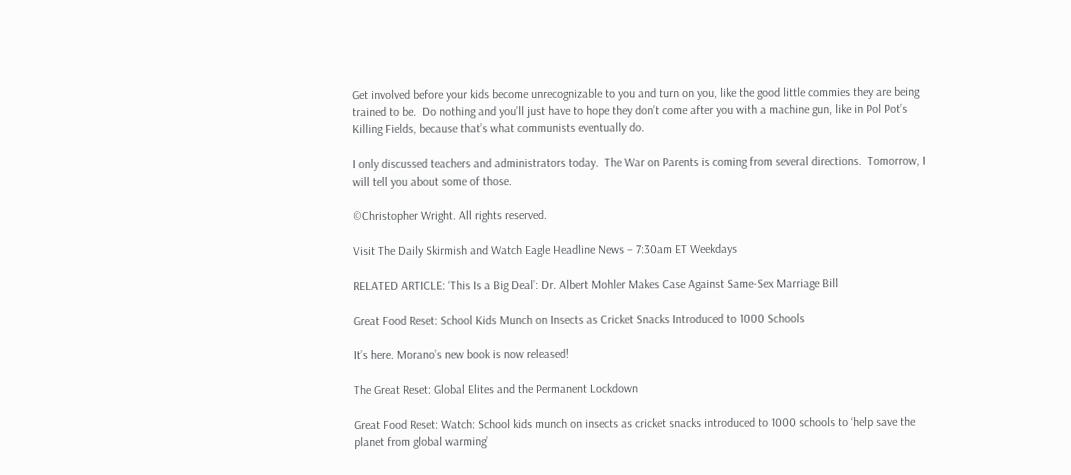Get involved before your kids become unrecognizable to you and turn on you, like the good little commies they are being trained to be.  Do nothing and you’ll just have to hope they don’t come after you with a machine gun, like in Pol Pot’s Killing Fields, because that’s what communists eventually do.

I only discussed teachers and administrators today.  The War on Parents is coming from several directions.  Tomorrow, I will tell you about some of those.

©Christopher Wright. All rights reserved.

Visit The Daily Skirmish and Watch Eagle Headline News – 7:30am ET Weekdays

RELATED ARTICLE: ‘This Is a Big Deal’: Dr. Albert Mohler Makes Case Against Same-Sex Marriage Bill

Great Food Reset: School Kids Munch on Insects as Cricket Snacks Introduced to 1000 Schools

It’s here. Morano’s new book is now released!

The Great Reset: Global Elites and the Permanent Lockdown

Great Food Reset: Watch: School kids munch on insects as cricket snacks introduced to 1000 schools to ‘help save the planet from global warming’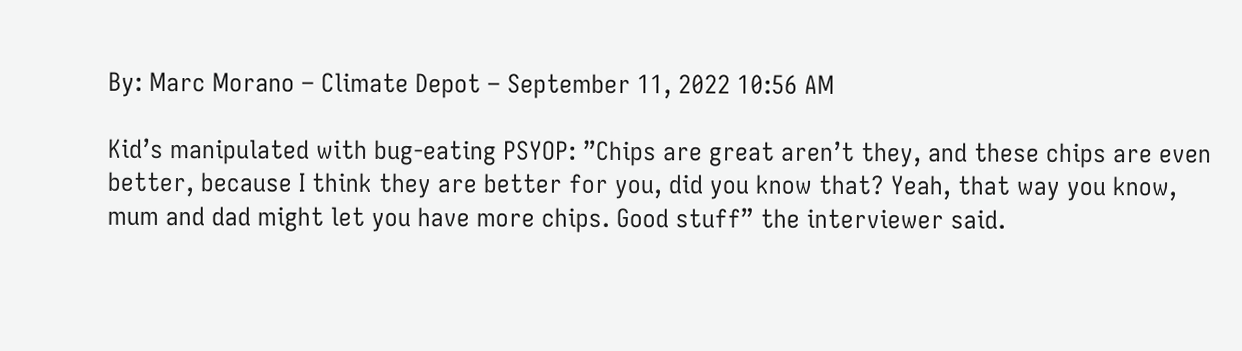By: Marc Morano – Climate Depot – September 11, 2022 10:56 AM

Kid’s manipulated with bug-eating PSYOP: ”Chips are great aren’t they, and these chips are even better, because I think they are better for you, did you know that? Yeah, that way you know, mum and dad might let you have more chips. Good stuff” the interviewer said.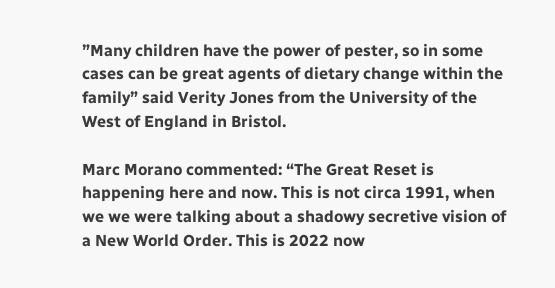”Many children have the power of pester, so in some cases can be great agents of dietary change within the family” said Verity Jones from the University of the West of England in Bristol.

Marc Morano commented: “The Great Reset is happening here and now. This is not circa 1991, when we we were talking about a shadowy secretive vision of a New World Order. This is 2022 now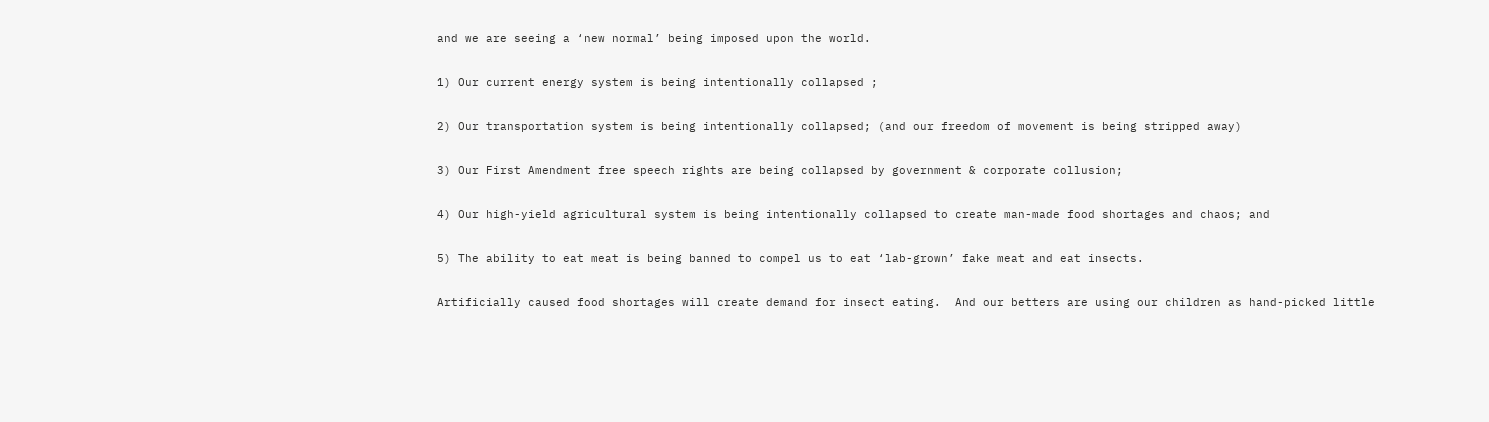and we are seeing a ‘new normal’ being imposed upon the world.

1) Our current energy system is being intentionally collapsed ;

2) Our transportation system is being intentionally collapsed; (and our freedom of movement is being stripped away)

3) Our First Amendment free speech rights are being collapsed by government & corporate collusion;

4) Our high-yield agricultural system is being intentionally collapsed to create man-made food shortages and chaos; and

5) The ability to eat meat is being banned to compel us to eat ‘lab-grown’ fake meat and eat insects.

Artificially caused food shortages will create demand for insect eating.  And our betters are using our children as hand-picked little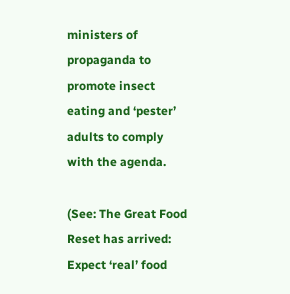ministers of propaganda to promote insect eating and ‘pester’ adults to comply with the agenda.

(See: The Great Food Reset has arrived: Expect ‘real’ food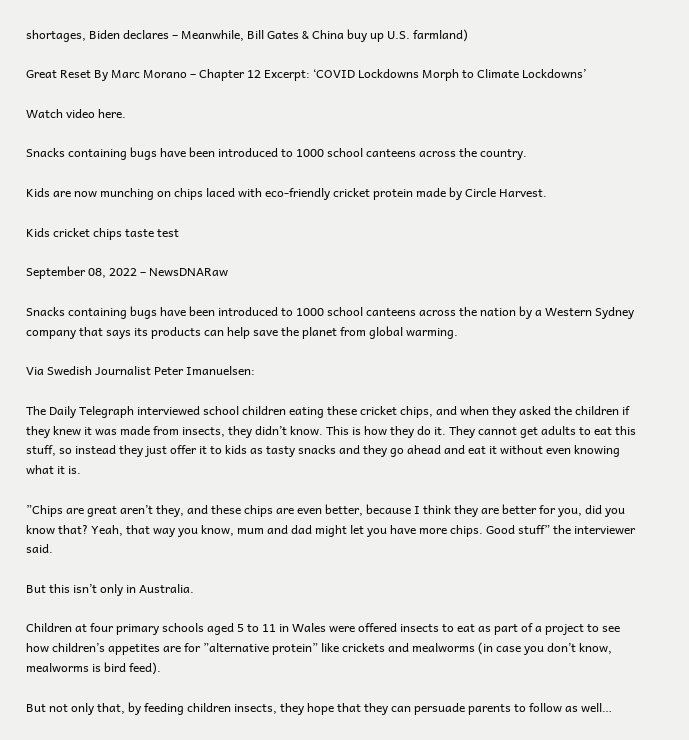shortages, Biden declares – Meanwhile, Bill Gates & China buy up U.S. farmland)

Great Reset By Marc Morano – Chapter 12 Excerpt: ‘COVID Lockdowns Morph to Climate Lockdowns’

Watch video here.

Snacks containing bugs have been introduced to 1000 school canteens across the country.

Kids are now munching on chips laced with eco-friendly cricket protein made by Circle Harvest.

Kids cricket chips taste test

September 08, 2022 – NewsDNARaw

Snacks containing bugs have been introduced to 1000 school canteens across the nation by a Western Sydney company that says its products can help save the planet from global warming.

Via Swedish Journalist Peter Imanuelsen:

The Daily Telegraph interviewed school children eating these cricket chips, and when they asked the children if they knew it was made from insects, they didn’t know. This is how they do it. They cannot get adults to eat this stuff, so instead they just offer it to kids as tasty snacks and they go ahead and eat it without even knowing what it is.

”Chips are great aren’t they, and these chips are even better, because I think they are better for you, did you know that? Yeah, that way you know, mum and dad might let you have more chips. Good stuff” the interviewer said.

But this isn’t only in Australia.

Children at four primary schools aged 5 to 11 in Wales were offered insects to eat as part of a project to see how children’s appetites are for ”alternative protein” like crickets and mealworms (in case you don’t know, mealworms is bird feed).

But not only that, by feeding children insects, they hope that they can persuade parents to follow as well…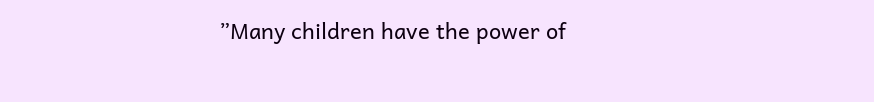”Many children have the power of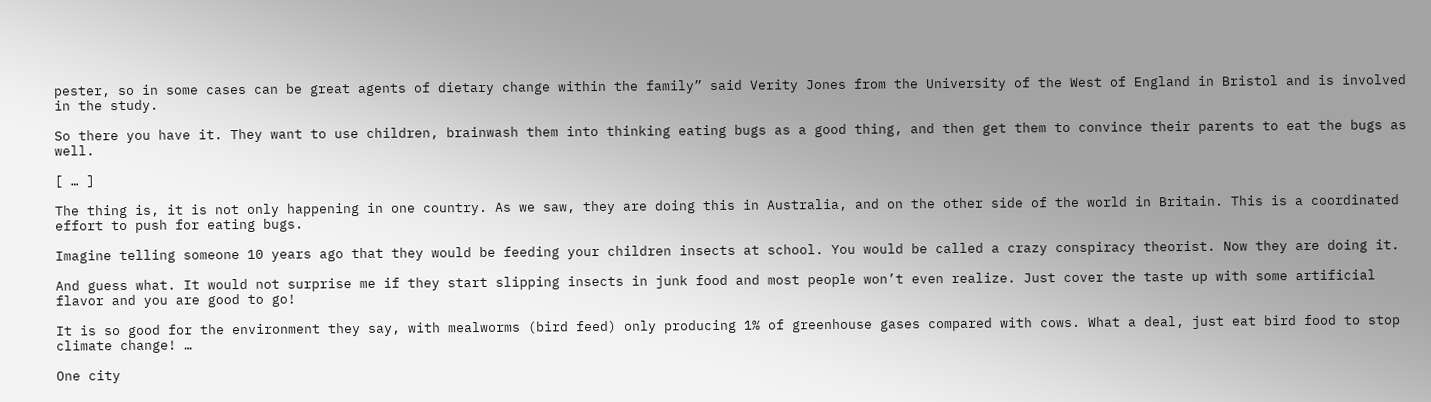pester, so in some cases can be great agents of dietary change within the family” said Verity Jones from the University of the West of England in Bristol and is involved in the study.

So there you have it. They want to use children, brainwash them into thinking eating bugs as a good thing, and then get them to convince their parents to eat the bugs as well.

[ … ]

The thing is, it is not only happening in one country. As we saw, they are doing this in Australia, and on the other side of the world in Britain. This is a coordinated effort to push for eating bugs.

Imagine telling someone 10 years ago that they would be feeding your children insects at school. You would be called a crazy conspiracy theorist. Now they are doing it.

And guess what. It would not surprise me if they start slipping insects in junk food and most people won’t even realize. Just cover the taste up with some artificial flavor and you are good to go!

It is so good for the environment they say, with mealworms (bird feed) only producing 1% of greenhouse gases compared with cows. What a deal, just eat bird food to stop climate change! …

One city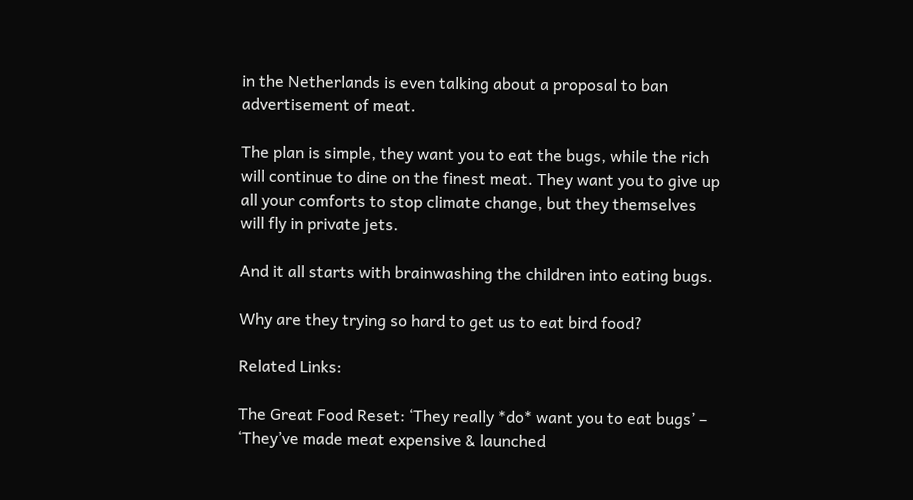in the Netherlands is even talking about a proposal to ban advertisement of meat.

The plan is simple, they want you to eat the bugs, while the rich will continue to dine on the finest meat. They want you to give up all your comforts to stop climate change, but they themselves will fly in private jets.

And it all starts with brainwashing the children into eating bugs.

Why are they trying so hard to get us to eat bird food?

Related Links:

The Great Food Reset: ‘They really *do* want you to eat bugs’ – ‘They’ve made meat expensive & launched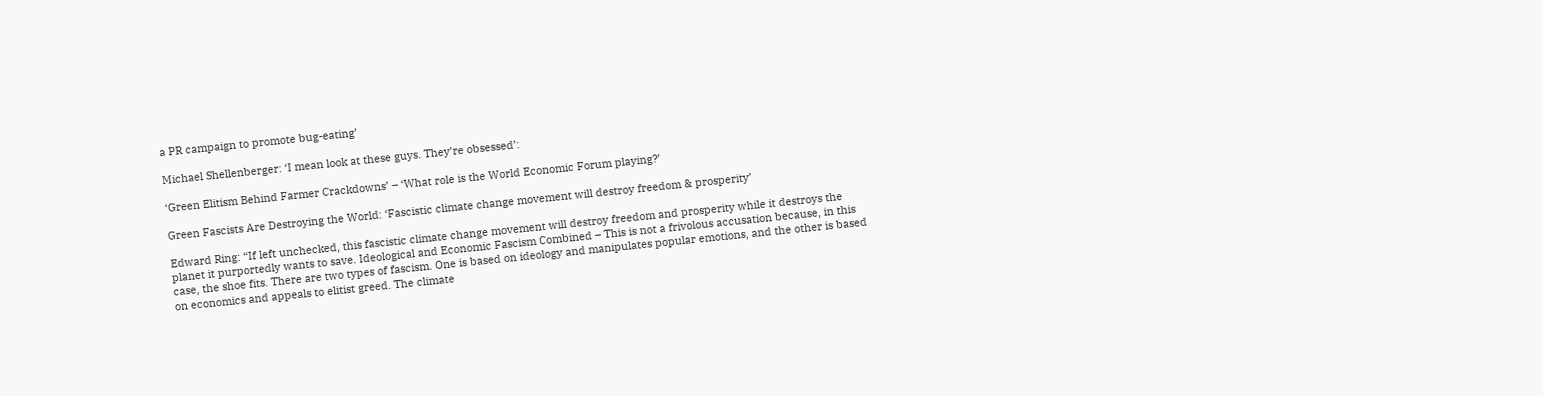a PR campaign to promote bug-eating’

Michael Shellenberger: ‘I mean look at these guys. They’re obsessed’:

‘Green Elitism Behind Farmer Crackdowns’ – ‘What role is the World Economic Forum playing?’

Green Fascists Are Destroying the World: ‘Fascistic climate change movement will destroy freedom & prosperity’

Edward Ring: “If left unchecked, this fascistic climate change movement will destroy freedom and prosperity while it destroys the planet it purportedly wants to save. Ideological and Economic Fascism Combined – This is not a frivolous accusation because, in this case, the shoe fits. There are two types of fascism. One is based on ideology and manipulates popular emotions, and the other is based on economics and appeals to elitist greed. The climate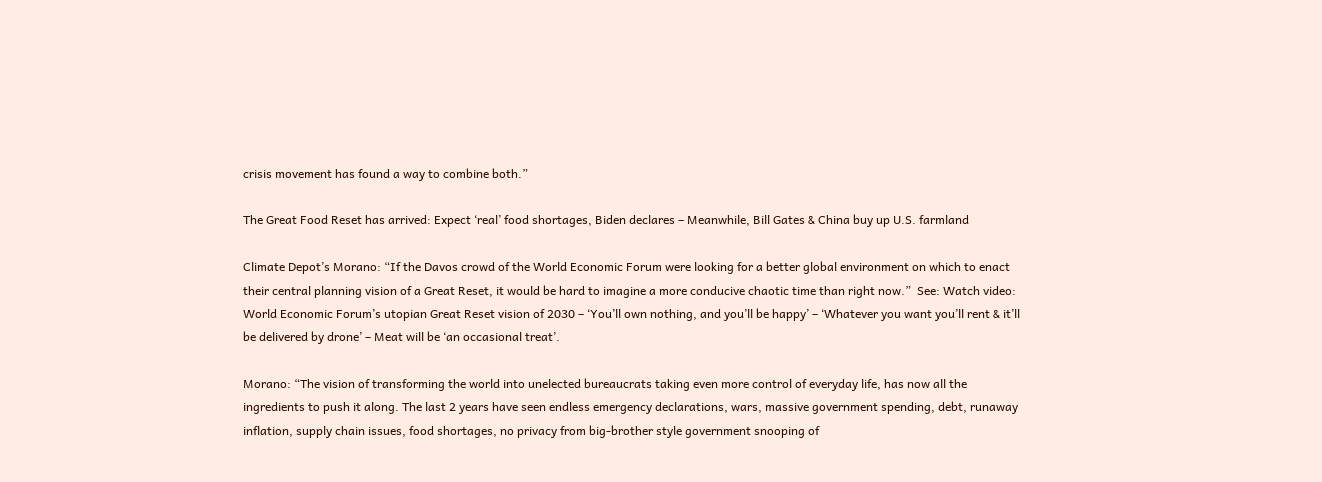crisis movement has found a way to combine both.”

The Great Food Reset has arrived: Expect ‘real’ food shortages, Biden declares – Meanwhile, Bill Gates & China buy up U.S. farmland

Climate Depot’s Morano: “If the Davos crowd of the World Economic Forum were looking for a better global environment on which to enact their central planning vision of a Great Reset, it would be hard to imagine a more conducive chaotic time than right now.”  See: Watch video: World Economic Forum’s utopian Great Reset vision of 2030 – ‘You’ll own nothing, and you’ll be happy’ – ‘Whatever you want you’ll rent & it’ll be delivered by drone’ – Meat will be ‘an occasional treat’.

Morano: “The vision of transforming the world into unelected bureaucrats taking even more control of everyday life, has now all the ingredients to push it along. The last 2 years have seen endless emergency declarations, wars, massive government spending, debt, runaway inflation, supply chain issues, food shortages, no privacy from big-brother style government snooping of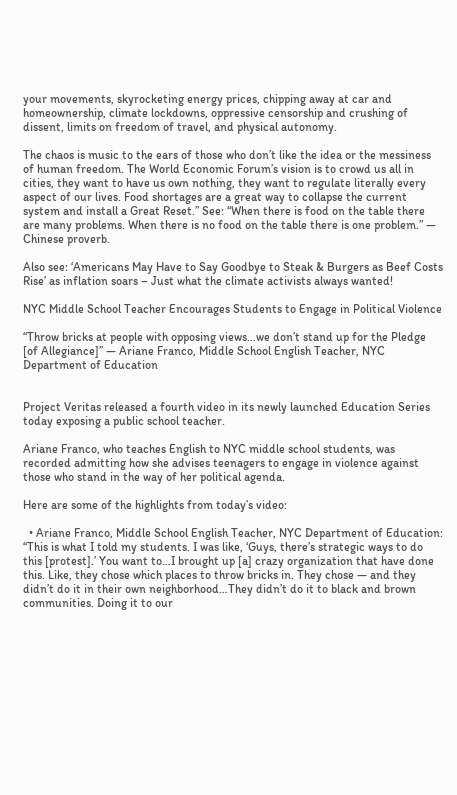your movements, skyrocketing energy prices, chipping away at car and homeownership, climate lockdowns, oppressive censorship and crushing of dissent, limits on freedom of travel, and physical autonomy.

The chaos is music to the ears of those who don’t like the idea or the messiness of human freedom. The World Economic Forum’s vision is to crowd us all in cities, they want to have us own nothing, they want to regulate literally every aspect of our lives. Food shortages are a great way to collapse the current system and install a Great Reset.” See: “When there is food on the table there are many problems. When there is no food on the table there is one problem.” — Chinese proverb.

Also see: ‘Americans May Have to Say Goodbye to Steak & Burgers as Beef Costs Rise’ as inflation soars – Just what the climate activists always wanted!

NYC Middle School Teacher Encourages Students to Engage in Political Violence

“Throw bricks at people with opposing views…we don’t stand up for the Pledge [of Allegiance]” — Ariane Franco, Middle School English Teacher, NYC Department of Education


Project Veritas released a fourth video in its newly launched Education Series today exposing a public school teacher.

Ariane Franco, who teaches English to NYC middle school students, was recorded admitting how she advises teenagers to engage in violence against those who stand in the way of her political agenda.

Here are some of the highlights from today’s video:

  • Ariane Franco, Middle School English Teacher, NYC Department of Education: “This is what I told my students. I was like, ‘Guys, there’s strategic ways to do this [protest].’ You want to…I brought up [a] crazy organization that have done this. Like, they chose which places to throw bricks in. They chose — and they didn’t do it in their own neighborhood…They didn’t do it to black and brown communities. Doing it to our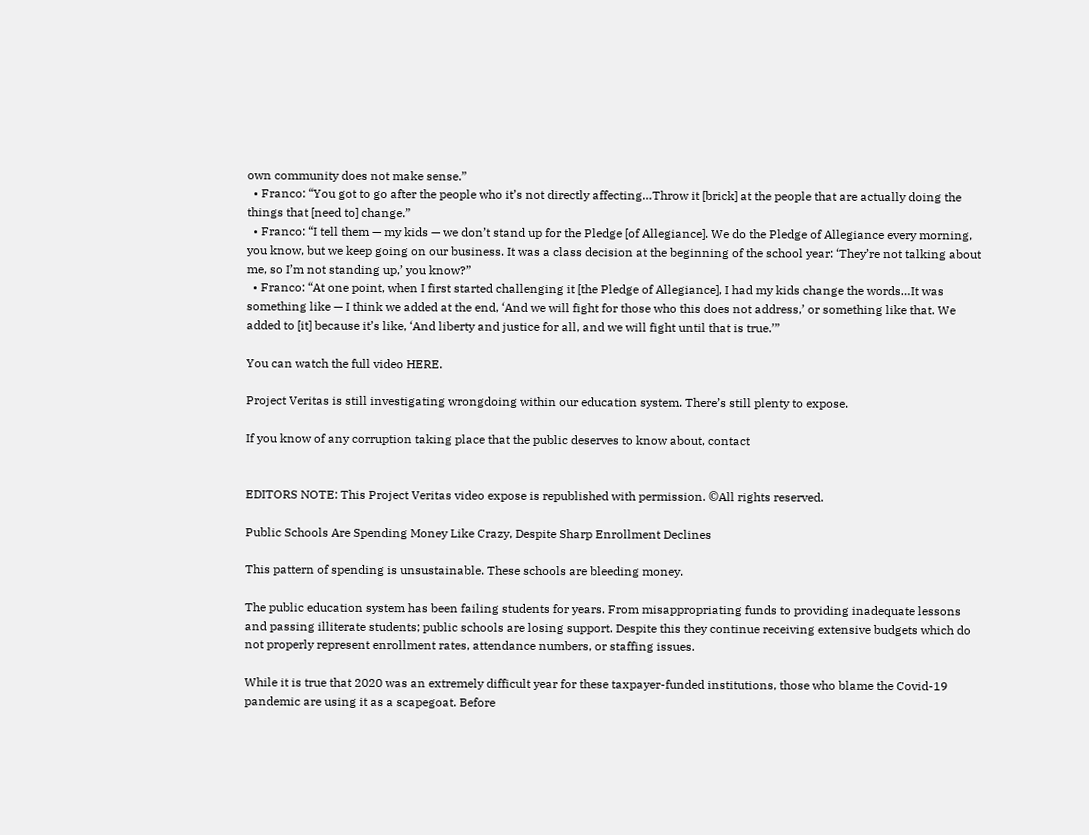own community does not make sense.”
  • Franco: “You got to go after the people who it’s not directly affecting…Throw it [brick] at the people that are actually doing the things that [need to] change.”
  • Franco: “I tell them — my kids — we don’t stand up for the Pledge [of Allegiance]. We do the Pledge of Allegiance every morning, you know, but we keep going on our business. It was a class decision at the beginning of the school year: ‘They’re not talking about me, so I’m not standing up,’ you know?”
  • Franco: “At one point, when I first started challenging it [the Pledge of Allegiance], I had my kids change the words…It was something like — I think we added at the end, ‘And we will fight for those who this does not address,’ or something like that. We added to [it] because it’s like, ‘And liberty and justice for all, and we will fight until that is true.’”

You can watch the full video HERE.

Project Veritas is still investigating wrongdoing within our education system. There’s still plenty to expose.

If you know of any corruption taking place that the public deserves to know about, contact


EDITORS NOTE: This Project Veritas video expose is republished with permission. ©All rights reserved.

Public Schools Are Spending Money Like Crazy, Despite Sharp Enrollment Declines

This pattern of spending is unsustainable. These schools are bleeding money.

The public education system has been failing students for years. From misappropriating funds to providing inadequate lessons and passing illiterate students; public schools are losing support. Despite this they continue receiving extensive budgets which do not properly represent enrollment rates, attendance numbers, or staffing issues.

While it is true that 2020 was an extremely difficult year for these taxpayer-funded institutions, those who blame the Covid-19 pandemic are using it as a scapegoat. Before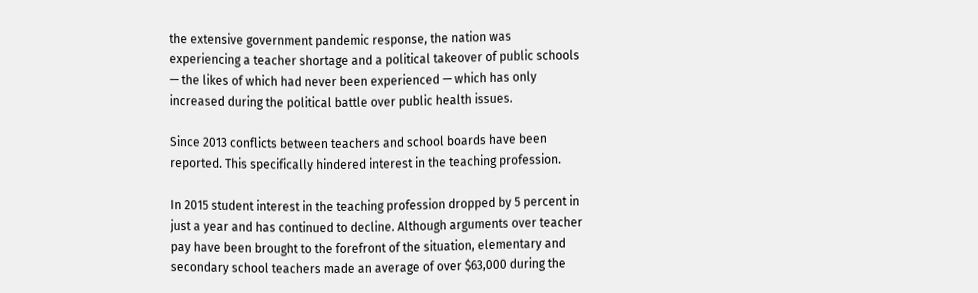the extensive government pandemic response, the nation was experiencing a teacher shortage and a political takeover of public schools — the likes of which had never been experienced — which has only increased during the political battle over public health issues.

Since 2013 conflicts between teachers and school boards have been reported. This specifically hindered interest in the teaching profession.

In 2015 student interest in the teaching profession dropped by 5 percent in just a year and has continued to decline. Although arguments over teacher pay have been brought to the forefront of the situation, elementary and secondary school teachers made an average of over $63,000 during the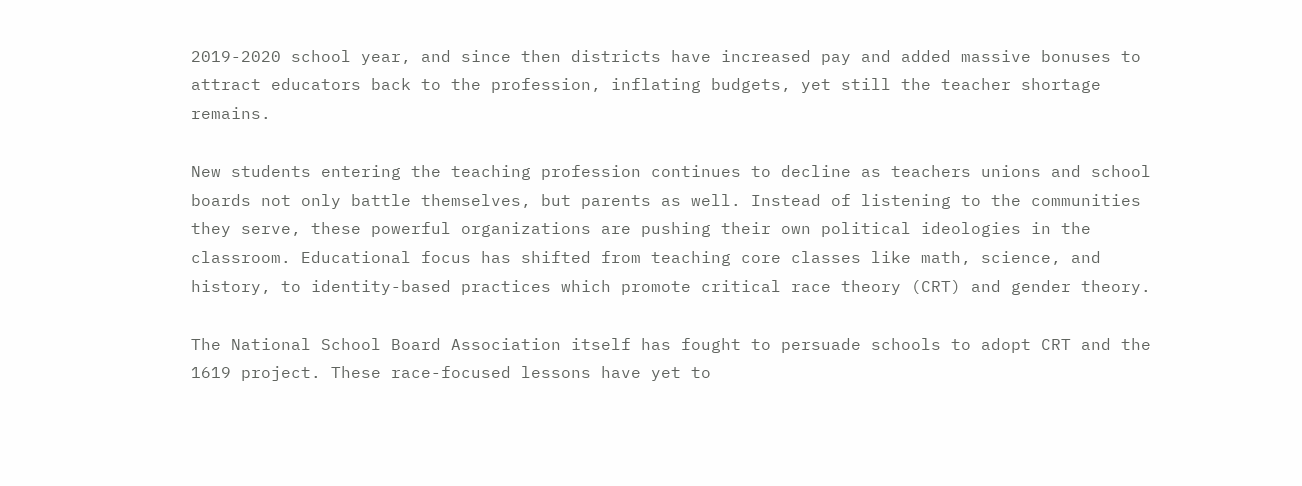2019-2020 school year, and since then districts have increased pay and added massive bonuses to attract educators back to the profession, inflating budgets, yet still the teacher shortage remains.

New students entering the teaching profession continues to decline as teachers unions and school boards not only battle themselves, but parents as well. Instead of listening to the communities they serve, these powerful organizations are pushing their own political ideologies in the classroom. Educational focus has shifted from teaching core classes like math, science, and history, to identity-based practices which promote critical race theory (CRT) and gender theory.

The National School Board Association itself has fought to persuade schools to adopt CRT and the 1619 project. These race-focused lessons have yet to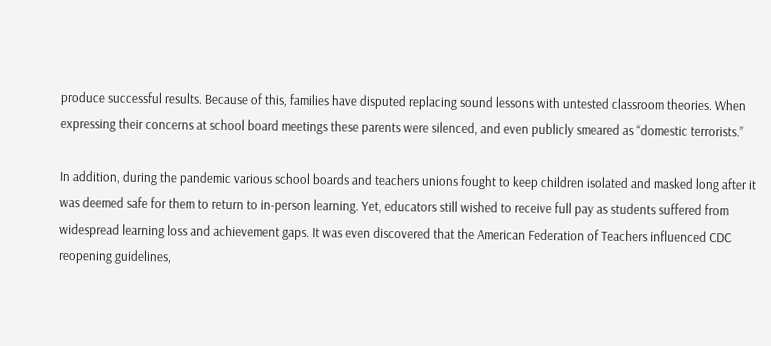produce successful results. Because of this, families have disputed replacing sound lessons with untested classroom theories. When expressing their concerns at school board meetings these parents were silenced, and even publicly smeared as “domestic terrorists.”

In addition, during the pandemic various school boards and teachers unions fought to keep children isolated and masked long after it was deemed safe for them to return to in-person learning. Yet, educators still wished to receive full pay as students suffered from widespread learning loss and achievement gaps. It was even discovered that the American Federation of Teachers influenced CDC reopening guidelines,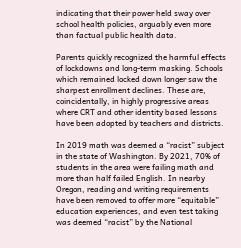indicating that their power held sway over school health policies, arguably even more than factual public health data.

Parents quickly recognized the harmful effects of lockdowns and long-term masking. Schools which remained locked down longer saw the sharpest enrollment declines. These are, coincidentally, in highly progressive areas where CRT and other identity based lessons have been adopted by teachers and districts.

In 2019 math was deemed a “racist” subject in the state of Washington. By 2021, 70% of students in the area were failing math and more than half failed English. In nearby Oregon, reading and writing requirements have been removed to offer more “equitable” education experiences, and even test taking was deemed “racist” by the National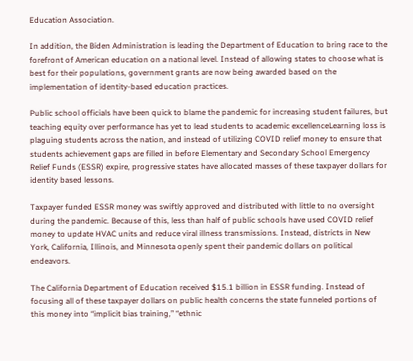Education Association.

In addition, the Biden Administration is leading the Department of Education to bring race to the forefront of American education on a national level. Instead of allowing states to choose what is best for their populations, government grants are now being awarded based on the implementation of identity-based education practices.

Public school officials have been quick to blame the pandemic for increasing student failures, but teaching equity over performance has yet to lead students to academic excellenceLearning loss is plaguing students across the nation, and instead of utilizing COVID relief money to ensure that students achievement gaps are filled in before Elementary and Secondary School Emergency Relief Funds (ESSR) expire, progressive states have allocated masses of these taxpayer dollars for identity based lessons.

Taxpayer funded ESSR money was swiftly approved and distributed with little to no oversight during the pandemic. Because of this, less than half of public schools have used COVID relief money to update HVAC units and reduce viral illness transmissions. Instead, districts in New York, California, Illinois, and Minnesota openly spent their pandemic dollars on political endeavors.

The California Department of Education received $15.1 billion in ESSR funding. Instead of focusing all of these taxpayer dollars on public health concerns the state funneled portions of this money into “implicit bias training,” “ethnic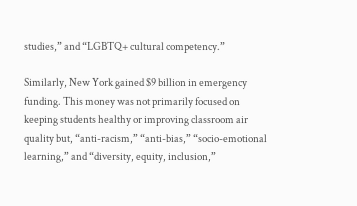studies,” and “LGBTQ+ cultural competency.”

Similarly, New York gained $9 billion in emergency funding. This money was not primarily focused on keeping students healthy or improving classroom air quality but, “anti-racism,” “anti-bias,” “socio-emotional learning,” and “diversity, equity, inclusion,”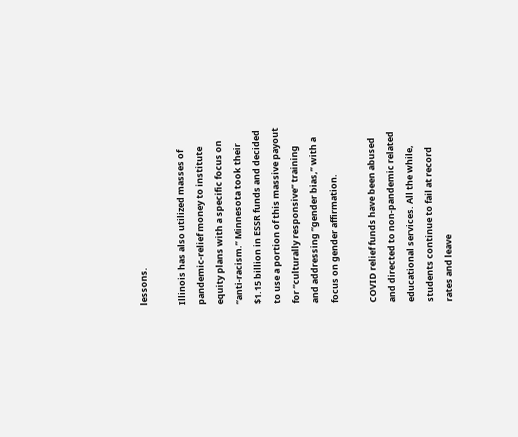lessons.

Illinois has also utilized masses of pandemic-relief money to institute equity plans with a specific focus on “anti-racism.” Minnesota took their $1.15 billion in ESSR funds and decided to use a portion of this massive payout for “culturally responsive” training and addressing “gender bias,” with a focus on gender affirmation.

COVID relief funds have been abused and directed to non-pandemic related educational services. All the while, students continue to fail at record rates and leave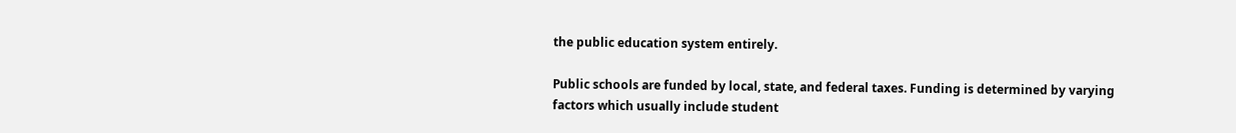the public education system entirely.

Public schools are funded by local, state, and federal taxes. Funding is determined by varying factors which usually include student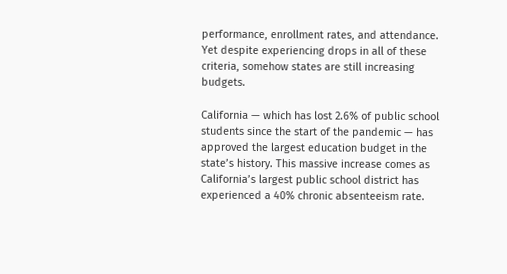performance, enrollment rates, and attendance. Yet despite experiencing drops in all of these criteria, somehow states are still increasing budgets.

California — which has lost 2.6% of public school students since the start of the pandemic — has approved the largest education budget in the state’s history. This massive increase comes as California’s largest public school district has experienced a 40% chronic absenteeism rate.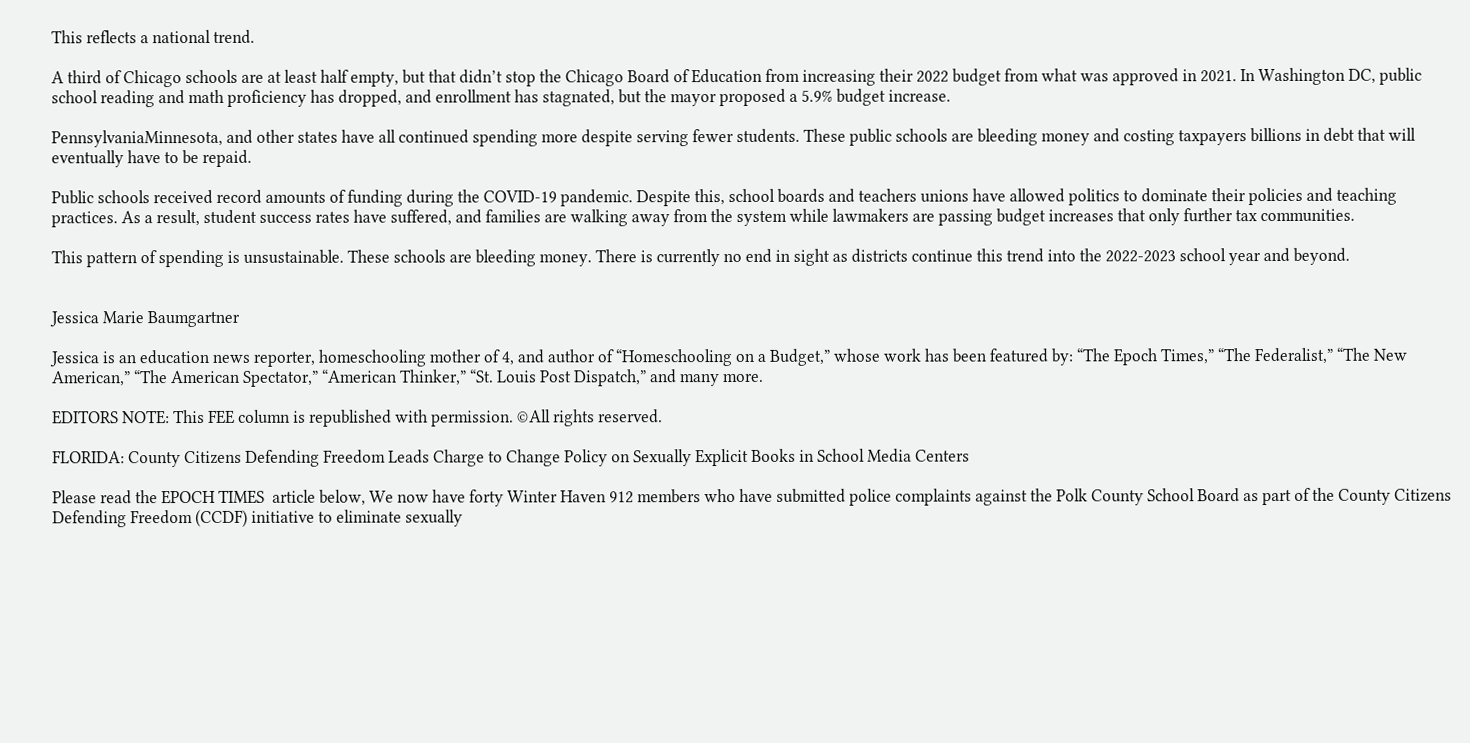This reflects a national trend.

A third of Chicago schools are at least half empty, but that didn’t stop the Chicago Board of Education from increasing their 2022 budget from what was approved in 2021. In Washington DC, public school reading and math proficiency has dropped, and enrollment has stagnated, but the mayor proposed a 5.9% budget increase.

PennsylvaniaMinnesota, and other states have all continued spending more despite serving fewer students. These public schools are bleeding money and costing taxpayers billions in debt that will eventually have to be repaid.

Public schools received record amounts of funding during the COVID-19 pandemic. Despite this, school boards and teachers unions have allowed politics to dominate their policies and teaching practices. As a result, student success rates have suffered, and families are walking away from the system while lawmakers are passing budget increases that only further tax communities.

This pattern of spending is unsustainable. These schools are bleeding money. There is currently no end in sight as districts continue this trend into the 2022-2023 school year and beyond.


Jessica Marie Baumgartner

Jessica is an education news reporter, homeschooling mother of 4, and author of “Homeschooling on a Budget,” whose work has been featured by: “The Epoch Times,” “The Federalist,” “The New American,” “The American Spectator,” “American Thinker,” “St. Louis Post Dispatch,” and many more.

EDITORS NOTE: This FEE column is republished with permission. ©All rights reserved.

FLORIDA: County Citizens Defending Freedom Leads Charge to Change Policy on Sexually Explicit Books in School Media Centers

Please read the EPOCH TIMES  article below, We now have forty Winter Haven 912 members who have submitted police complaints against the Polk County School Board as part of the County Citizens Defending Freedom (CCDF) initiative to eliminate sexually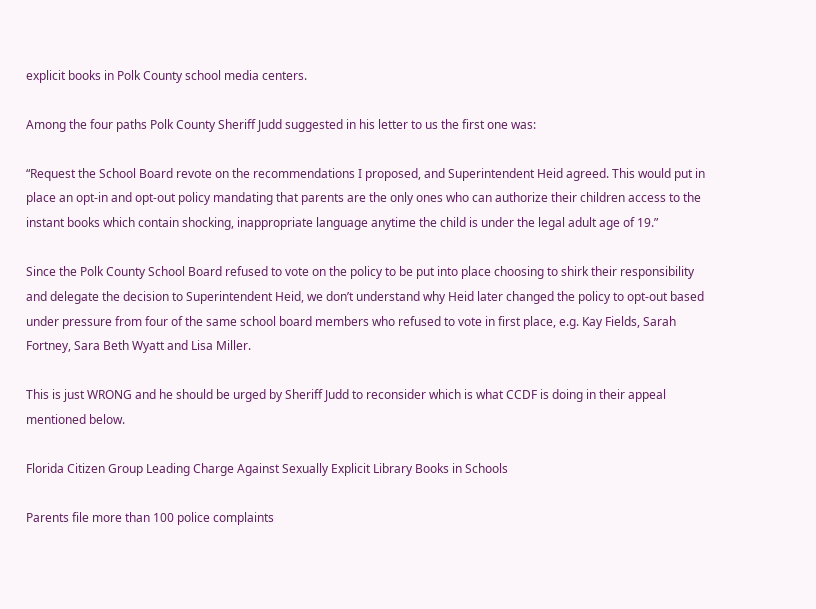explicit books in Polk County school media centers.

Among the four paths Polk County Sheriff Judd suggested in his letter to us the first one was:

“Request the School Board revote on the recommendations I proposed, and Superintendent Heid agreed. This would put in place an opt-in and opt-out policy mandating that parents are the only ones who can authorize their children access to the instant books which contain shocking, inappropriate language anytime the child is under the legal adult age of 19.”

Since the Polk County School Board refused to vote on the policy to be put into place choosing to shirk their responsibility and delegate the decision to Superintendent Heid, we don’t understand why Heid later changed the policy to opt-out based under pressure from four of the same school board members who refused to vote in first place, e.g. Kay Fields, Sarah Fortney, Sara Beth Wyatt and Lisa Miller.

This is just WRONG and he should be urged by Sheriff Judd to reconsider which is what CCDF is doing in their appeal mentioned below.

Florida Citizen Group Leading Charge Against Sexually Explicit Library Books in Schools

Parents file more than 100 police complaints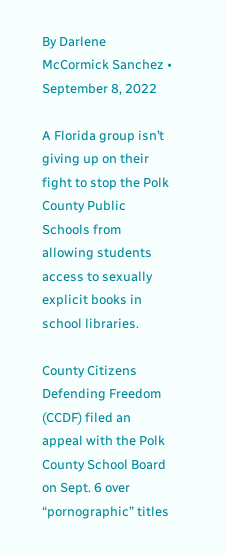By Darlene McCormick Sanchez • September 8, 2022

A Florida group isn’t giving up on their fight to stop the Polk County Public Schools from allowing students access to sexually explicit books in school libraries.

County Citizens Defending Freedom (CCDF) filed an appeal with the Polk County School Board on Sept. 6 over “pornographic” titles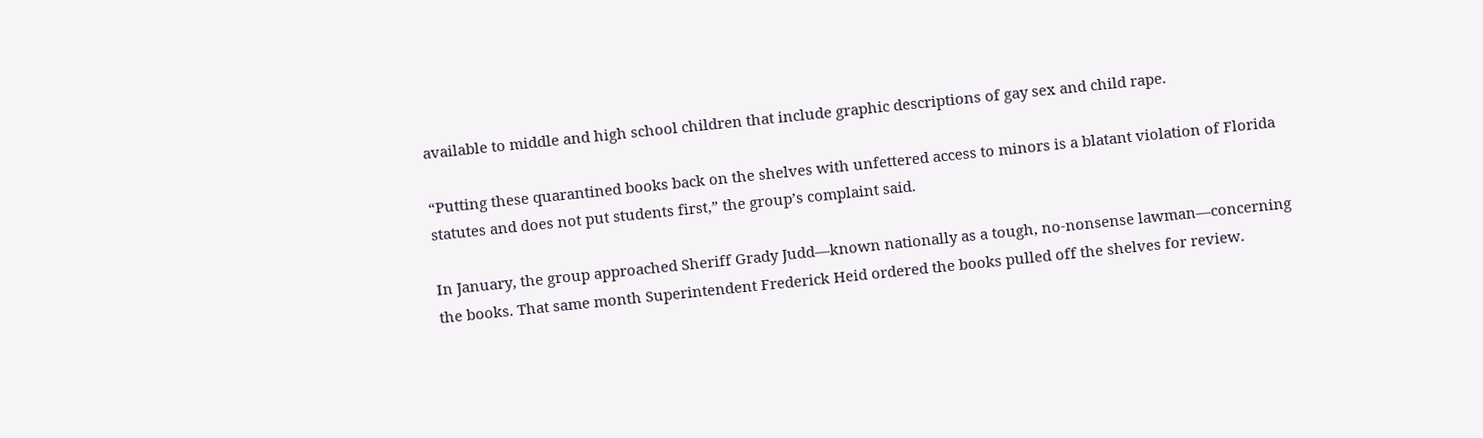available to middle and high school children that include graphic descriptions of gay sex and child rape.

“Putting these quarantined books back on the shelves with unfettered access to minors is a blatant violation of Florida statutes and does not put students first,” the group’s complaint said.

In January, the group approached Sheriff Grady Judd—known nationally as a tough, no-nonsense lawman—concerning the books. That same month Superintendent Frederick Heid ordered the books pulled off the shelves for review.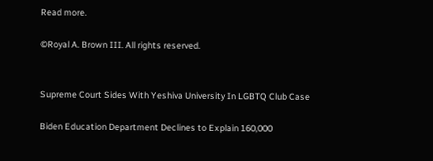Read more.

©Royal A. Brown III. All rights reserved.


Supreme Court Sides With Yeshiva University In LGBTQ Club Case

Biden Education Department Declines to Explain 160,000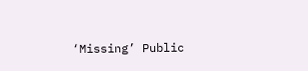‘Missing’ Public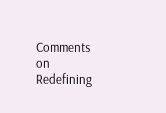Comments on Redefining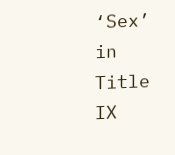‘Sex’ in Title IX